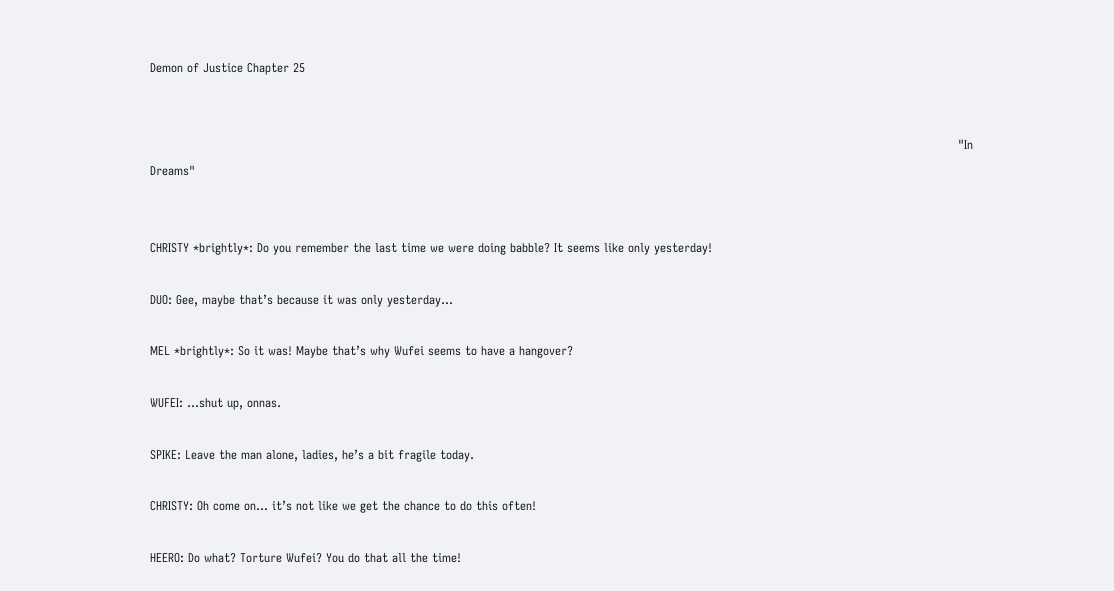Demon of Justice Chapter 25


                                                                                                                                                                                                          "In Dreams"


CHRISTY *brightly*: Do you remember the last time we were doing babble? It seems like only yesterday!

DUO: Gee, maybe that’s because it was only yesterday...

MEL *brightly*: So it was! Maybe that’s why Wufei seems to have a hangover?

WUFEI: ...shut up, onnas.

SPIKE: Leave the man alone, ladies, he’s a bit fragile today.

CHRISTY: Oh come on... it’s not like we get the chance to do this often!

HEERO: Do what? Torture Wufei? You do that all the time!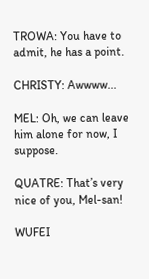TROWA: You have to admit, he has a point.

CHRISTY: Awwww...

MEL: Oh, we can leave him alone for now, I suppose.

QUATRE: That’s very nice of you, Mel-san!

WUFEI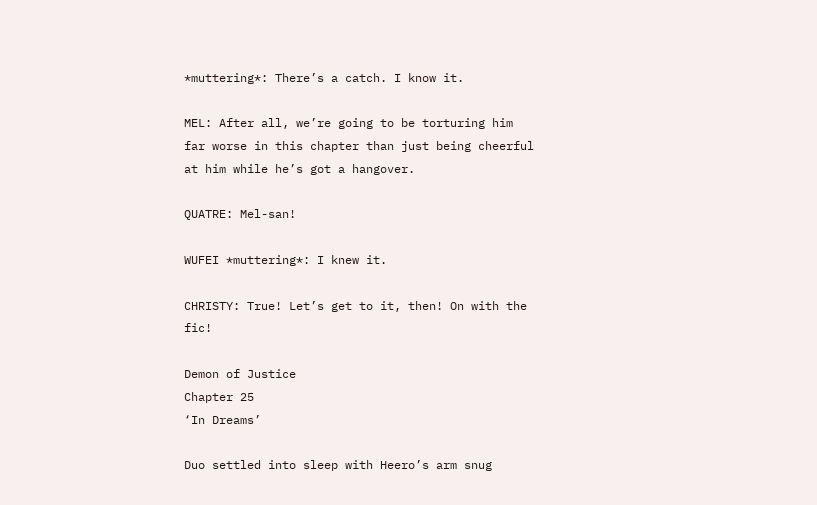*muttering*: There’s a catch. I know it.

MEL: After all, we’re going to be torturing him far worse in this chapter than just being cheerful at him while he’s got a hangover.

QUATRE: Mel-san!

WUFEI *muttering*: I knew it.

CHRISTY: True! Let’s get to it, then! On with the fic!

Demon of Justice
Chapter 25
‘In Dreams’

Duo settled into sleep with Heero’s arm snug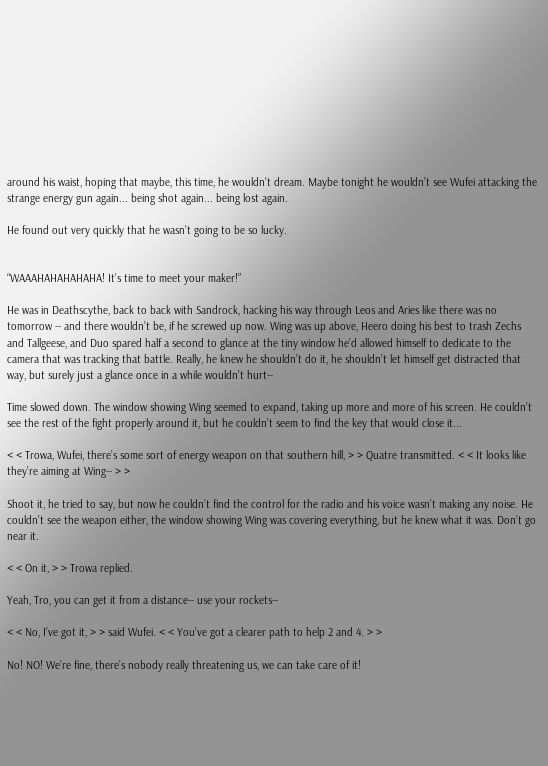around his waist, hoping that maybe, this time, he wouldn’t dream. Maybe tonight he wouldn’t see Wufei attacking the strange energy gun again... being shot again... being lost again.

He found out very quickly that he wasn’t going to be so lucky.


“WAAAHAHAHAHAHA! It’s time to meet your maker!”

He was in Deathscythe, back to back with Sandrock, hacking his way through Leos and Aries like there was no tomorrow -- and there wouldn’t be, if he screwed up now. Wing was up above, Heero doing his best to trash Zechs and Tallgeese, and Duo spared half a second to glance at the tiny window he’d allowed himself to dedicate to the camera that was tracking that battle. Really, he knew he shouldn’t do it, he shouldn’t let himself get distracted that way, but surely just a glance once in a while wouldn’t hurt--

Time slowed down. The window showing Wing seemed to expand, taking up more and more of his screen. He couldn’t see the rest of the fight properly around it, but he couldn’t seem to find the key that would close it...

< < Trowa, Wufei, there’s some sort of energy weapon on that southern hill, > > Quatre transmitted. < < It looks like they’re aiming at Wing-- > >

Shoot it, he tried to say, but now he couldn’t find the control for the radio and his voice wasn’t making any noise. He couldn’t see the weapon either, the window showing Wing was covering everything, but he knew what it was. Don’t go near it.

< < On it, > > Trowa replied.

Yeah, Tro, you can get it from a distance-- use your rockets--

< < No, I’ve got it, > > said Wufei. < < You’ve got a clearer path to help 2 and 4. > >

No! NO! We’re fine, there’s nobody really threatening us, we can take care of it!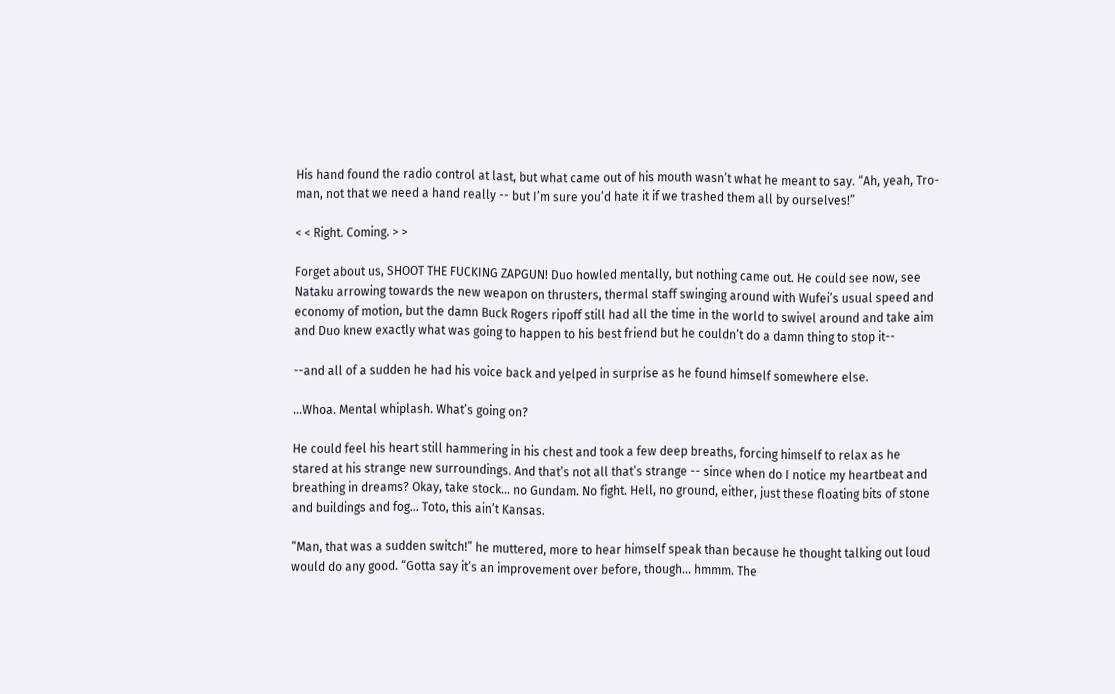His hand found the radio control at last, but what came out of his mouth wasn’t what he meant to say. “Ah, yeah, Tro-man, not that we need a hand really -- but I’m sure you’d hate it if we trashed them all by ourselves!”

< < Right. Coming. > >

Forget about us, SHOOT THE FUCKING ZAPGUN! Duo howled mentally, but nothing came out. He could see now, see Nataku arrowing towards the new weapon on thrusters, thermal staff swinging around with Wufei’s usual speed and economy of motion, but the damn Buck Rogers ripoff still had all the time in the world to swivel around and take aim and Duo knew exactly what was going to happen to his best friend but he couldn’t do a damn thing to stop it--

--and all of a sudden he had his voice back and yelped in surprise as he found himself somewhere else.

...Whoa. Mental whiplash. What’s going on?

He could feel his heart still hammering in his chest and took a few deep breaths, forcing himself to relax as he stared at his strange new surroundings. And that’s not all that’s strange -- since when do I notice my heartbeat and breathing in dreams? Okay, take stock... no Gundam. No fight. Hell, no ground, either, just these floating bits of stone and buildings and fog... Toto, this ain’t Kansas.

“Man, that was a sudden switch!” he muttered, more to hear himself speak than because he thought talking out loud would do any good. “Gotta say it’s an improvement over before, though... hmmm. The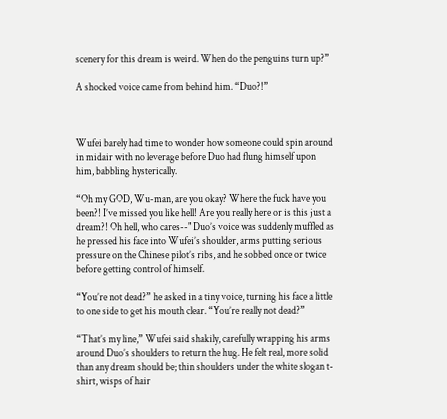scenery for this dream is weird. When do the penguins turn up?”

A shocked voice came from behind him. “Duo?!”



Wufei barely had time to wonder how someone could spin around in midair with no leverage before Duo had flung himself upon him, babbling hysterically.

“Oh my GOD, Wu-man, are you okay? Where the fuck have you been?! I’ve missed you like hell! Are you really here or is this just a dream?! Oh hell, who cares--" Duo’s voice was suddenly muffled as he pressed his face into Wufei’s shoulder, arms putting serious pressure on the Chinese pilot’s ribs, and he sobbed once or twice before getting control of himself.

“You’re not dead?” he asked in a tiny voice, turning his face a little to one side to get his mouth clear. “You’re really not dead?”

“That’s my line,” Wufei said shakily, carefully wrapping his arms around Duo’s shoulders to return the hug. He felt real, more solid than any dream should be; thin shoulders under the white slogan t-shirt, wisps of hair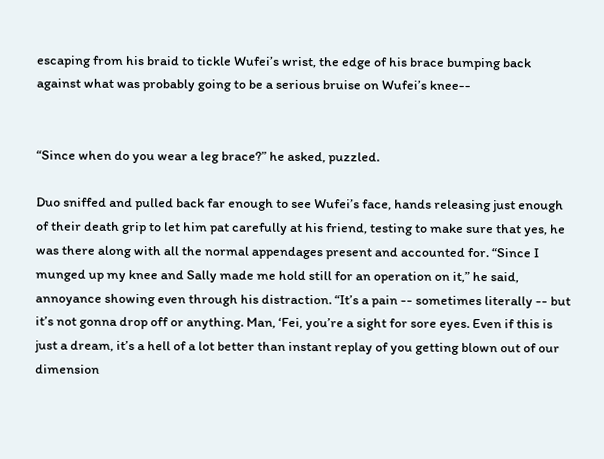escaping from his braid to tickle Wufei’s wrist, the edge of his brace bumping back against what was probably going to be a serious bruise on Wufei’s knee--


“Since when do you wear a leg brace?” he asked, puzzled.

Duo sniffed and pulled back far enough to see Wufei’s face, hands releasing just enough of their death grip to let him pat carefully at his friend, testing to make sure that yes, he was there along with all the normal appendages present and accounted for. “Since I munged up my knee and Sally made me hold still for an operation on it,” he said, annoyance showing even through his distraction. “It’s a pain -- sometimes literally -- but it’s not gonna drop off or anything. Man, ‘Fei, you’re a sight for sore eyes. Even if this is just a dream, it’s a hell of a lot better than instant replay of you getting blown out of our dimension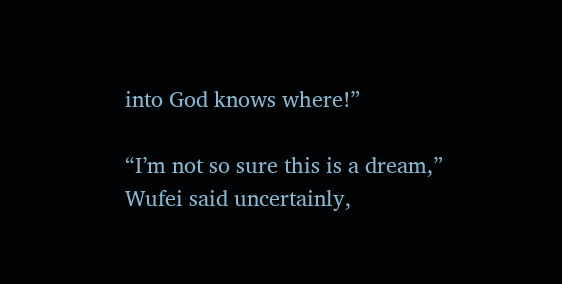into God knows where!”

“I’m not so sure this is a dream,” Wufei said uncertainly,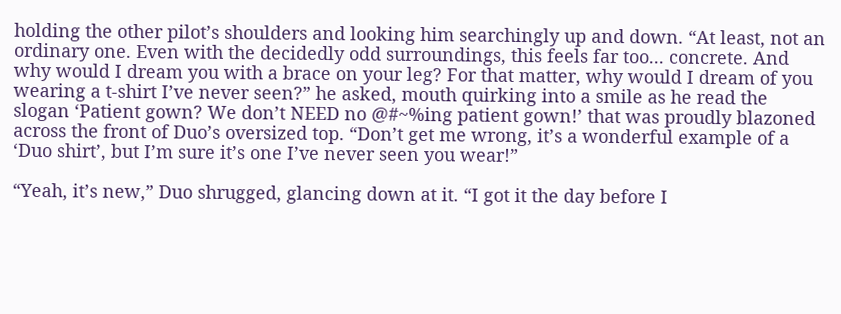holding the other pilot’s shoulders and looking him searchingly up and down. “At least, not an ordinary one. Even with the decidedly odd surroundings, this feels far too... concrete. And why would I dream you with a brace on your leg? For that matter, why would I dream of you wearing a t-shirt I’ve never seen?” he asked, mouth quirking into a smile as he read the slogan ‘Patient gown? We don’t NEED no @#~%ing patient gown!’ that was proudly blazoned across the front of Duo’s oversized top. “Don’t get me wrong, it’s a wonderful example of a ‘Duo shirt’, but I’m sure it’s one I’ve never seen you wear!”

“Yeah, it’s new,” Duo shrugged, glancing down at it. “I got it the day before I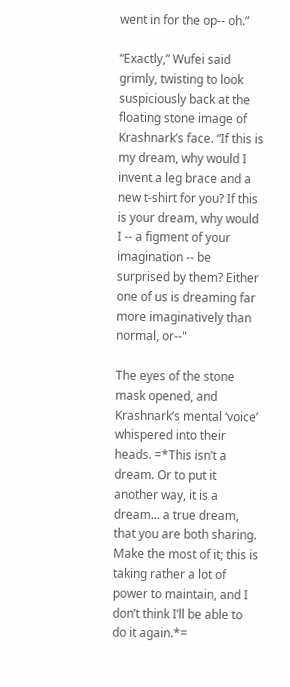went in for the op-- oh.”

“Exactly,” Wufei said grimly, twisting to look suspiciously back at the floating stone image of Krashnark’s face. “If this is my dream, why would I invent a leg brace and a new t-shirt for you? If this is your dream, why would I -- a figment of your imagination -- be surprised by them? Either one of us is dreaming far more imaginatively than normal, or--"

The eyes of the stone mask opened, and Krashnark’s mental ‘voice’ whispered into their heads. =*This isn’t a dream. Or to put it another way, it is a dream... a true dream, that you are both sharing. Make the most of it; this is taking rather a lot of power to maintain, and I don’t think I’ll be able to do it again.*=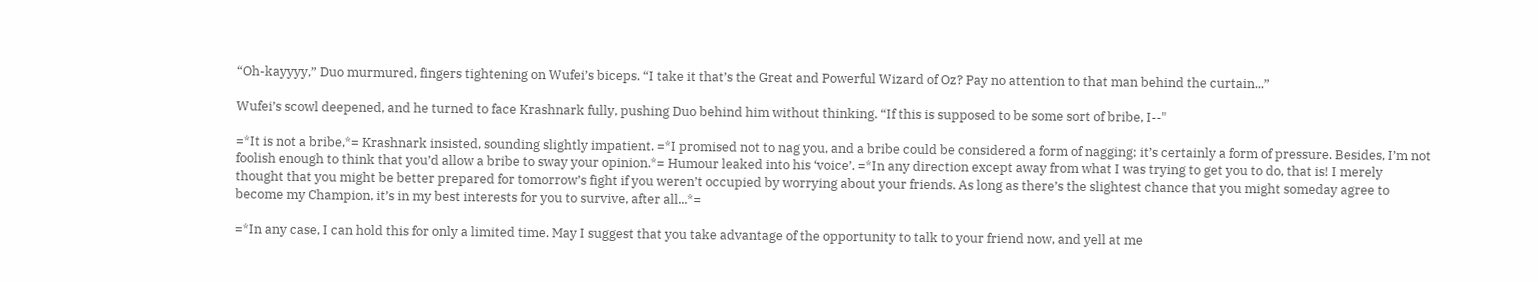“Oh-kayyyy,” Duo murmured, fingers tightening on Wufei’s biceps. “I take it that’s the Great and Powerful Wizard of Oz? Pay no attention to that man behind the curtain...”

Wufei’s scowl deepened, and he turned to face Krashnark fully, pushing Duo behind him without thinking. “If this is supposed to be some sort of bribe, I--"

=*It is not a bribe,*= Krashnark insisted, sounding slightly impatient. =*I promised not to nag you, and a bribe could be considered a form of nagging; it’s certainly a form of pressure. Besides, I’m not foolish enough to think that you’d allow a bribe to sway your opinion.*= Humour leaked into his ‘voice’. =*In any direction except away from what I was trying to get you to do, that is! I merely thought that you might be better prepared for tomorrow’s fight if you weren’t occupied by worrying about your friends. As long as there’s the slightest chance that you might someday agree to become my Champion, it’s in my best interests for you to survive, after all...*=

=*In any case, I can hold this for only a limited time. May I suggest that you take advantage of the opportunity to talk to your friend now, and yell at me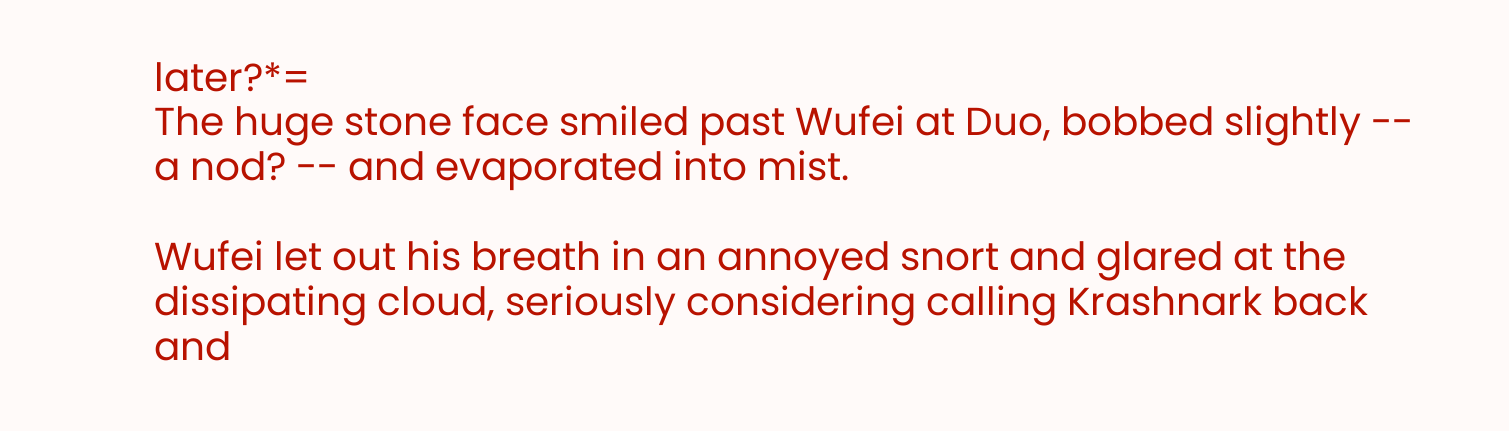later?*=
The huge stone face smiled past Wufei at Duo, bobbed slightly -- a nod? -- and evaporated into mist.

Wufei let out his breath in an annoyed snort and glared at the dissipating cloud, seriously considering calling Krashnark back and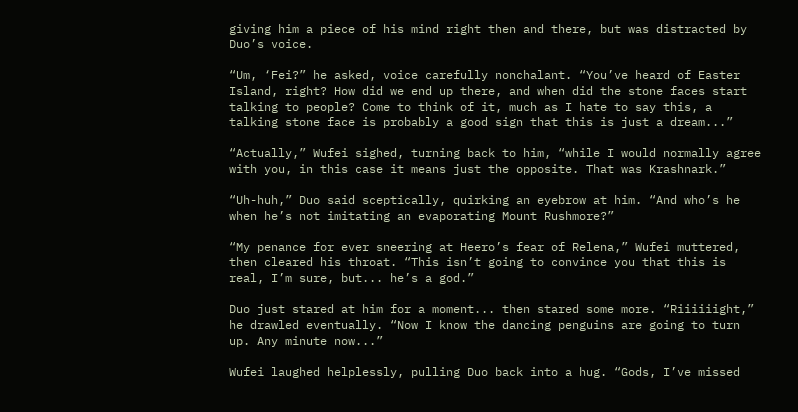giving him a piece of his mind right then and there, but was distracted by Duo’s voice.

“Um, ‘Fei?” he asked, voice carefully nonchalant. “You’ve heard of Easter Island, right? How did we end up there, and when did the stone faces start talking to people? Come to think of it, much as I hate to say this, a talking stone face is probably a good sign that this is just a dream...”

“Actually,” Wufei sighed, turning back to him, “while I would normally agree with you, in this case it means just the opposite. That was Krashnark.”

“Uh-huh,” Duo said sceptically, quirking an eyebrow at him. “And who’s he when he’s not imitating an evaporating Mount Rushmore?”

“My penance for ever sneering at Heero’s fear of Relena,” Wufei muttered, then cleared his throat. “This isn’t going to convince you that this is real, I’m sure, but... he’s a god.”

Duo just stared at him for a moment... then stared some more. “Riiiiiight,” he drawled eventually. “Now I know the dancing penguins are going to turn up. Any minute now...”

Wufei laughed helplessly, pulling Duo back into a hug. “Gods, I’ve missed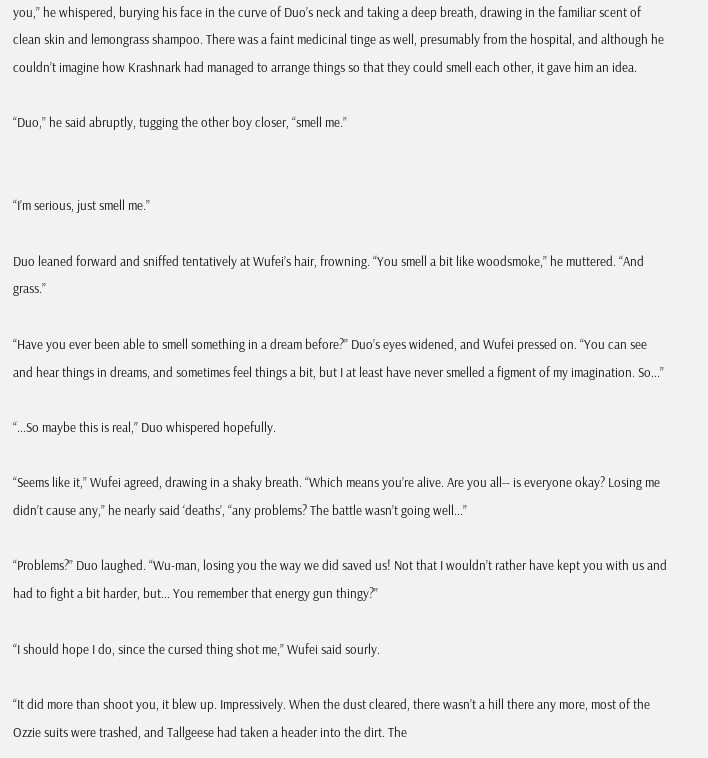you,” he whispered, burying his face in the curve of Duo’s neck and taking a deep breath, drawing in the familiar scent of clean skin and lemongrass shampoo. There was a faint medicinal tinge as well, presumably from the hospital, and although he couldn’t imagine how Krashnark had managed to arrange things so that they could smell each other, it gave him an idea.

“Duo,” he said abruptly, tugging the other boy closer, “smell me.”


“I’m serious, just smell me.”

Duo leaned forward and sniffed tentatively at Wufei’s hair, frowning. “You smell a bit like woodsmoke,” he muttered. “And grass.”

“Have you ever been able to smell something in a dream before?” Duo’s eyes widened, and Wufei pressed on. “You can see and hear things in dreams, and sometimes feel things a bit, but I at least have never smelled a figment of my imagination. So...”

“...So maybe this is real,” Duo whispered hopefully.

“Seems like it,” Wufei agreed, drawing in a shaky breath. “Which means you’re alive. Are you all-- is everyone okay? Losing me didn’t cause any,” he nearly said ‘deaths’, “any problems? The battle wasn’t going well...”

“Problems?” Duo laughed. “Wu-man, losing you the way we did saved us! Not that I wouldn’t rather have kept you with us and had to fight a bit harder, but... You remember that energy gun thingy?”

“I should hope I do, since the cursed thing shot me,” Wufei said sourly.

“It did more than shoot you, it blew up. Impressively. When the dust cleared, there wasn’t a hill there any more, most of the Ozzie suits were trashed, and Tallgeese had taken a header into the dirt. The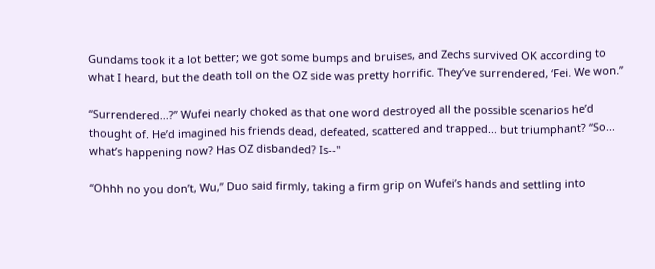Gundams took it a lot better; we got some bumps and bruises, and Zechs survived OK according to what I heard, but the death toll on the OZ side was pretty horrific. They’ve surrendered, ‘Fei. We won.”

“Surrendered...?” Wufei nearly choked as that one word destroyed all the possible scenarios he’d thought of. He’d imagined his friends dead, defeated, scattered and trapped... but triumphant? “So... what’s happening now? Has OZ disbanded? Is--"

“Ohhh no you don’t, Wu,” Duo said firmly, taking a firm grip on Wufei’s hands and settling into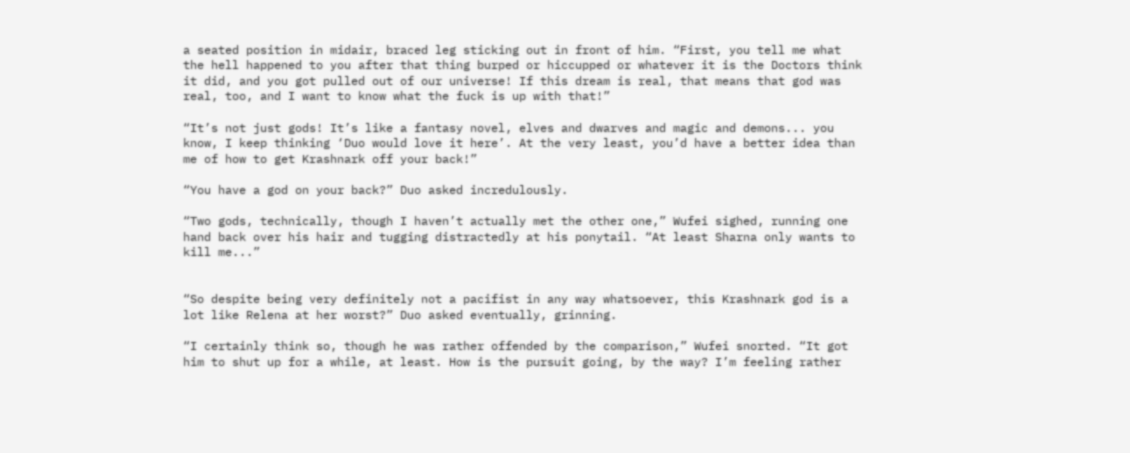a seated position in midair, braced leg sticking out in front of him. “First, you tell me what the hell happened to you after that thing burped or hiccupped or whatever it is the Doctors think it did, and you got pulled out of our universe! If this dream is real, that means that god was real, too, and I want to know what the fuck is up with that!”

“It’s not just gods! It’s like a fantasy novel, elves and dwarves and magic and demons... you know, I keep thinking ‘Duo would love it here’. At the very least, you’d have a better idea than me of how to get Krashnark off your back!”

“You have a god on your back?” Duo asked incredulously.

“Two gods, technically, though I haven’t actually met the other one,” Wufei sighed, running one hand back over his hair and tugging distractedly at his ponytail. “At least Sharna only wants to kill me...”


“So despite being very definitely not a pacifist in any way whatsoever, this Krashnark god is a lot like Relena at her worst?” Duo asked eventually, grinning.

“I certainly think so, though he was rather offended by the comparison,” Wufei snorted. “It got him to shut up for a while, at least. How is the pursuit going, by the way? I’m feeling rather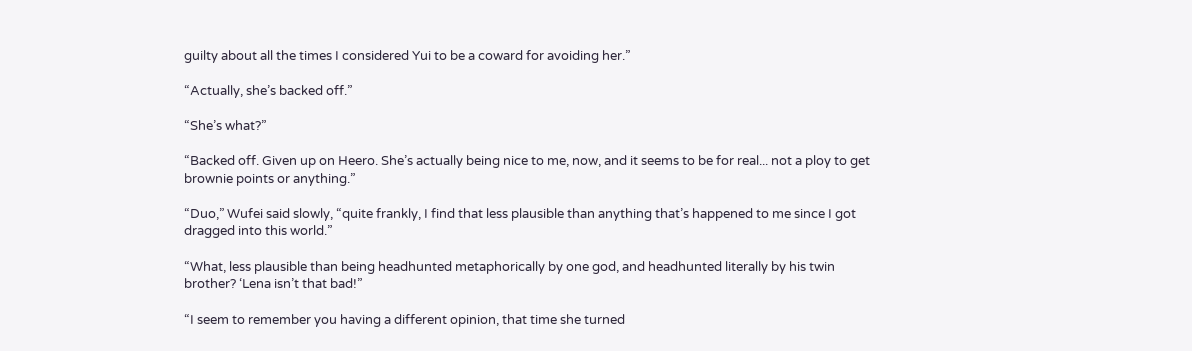guilty about all the times I considered Yui to be a coward for avoiding her.”

“Actually, she’s backed off.”

“She’s what?”

“Backed off. Given up on Heero. She’s actually being nice to me, now, and it seems to be for real... not a ploy to get brownie points or anything.”

“Duo,” Wufei said slowly, “quite frankly, I find that less plausible than anything that’s happened to me since I got dragged into this world.”

“What, less plausible than being headhunted metaphorically by one god, and headhunted literally by his twin brother? ‘Lena isn’t that bad!”

“I seem to remember you having a different opinion, that time she turned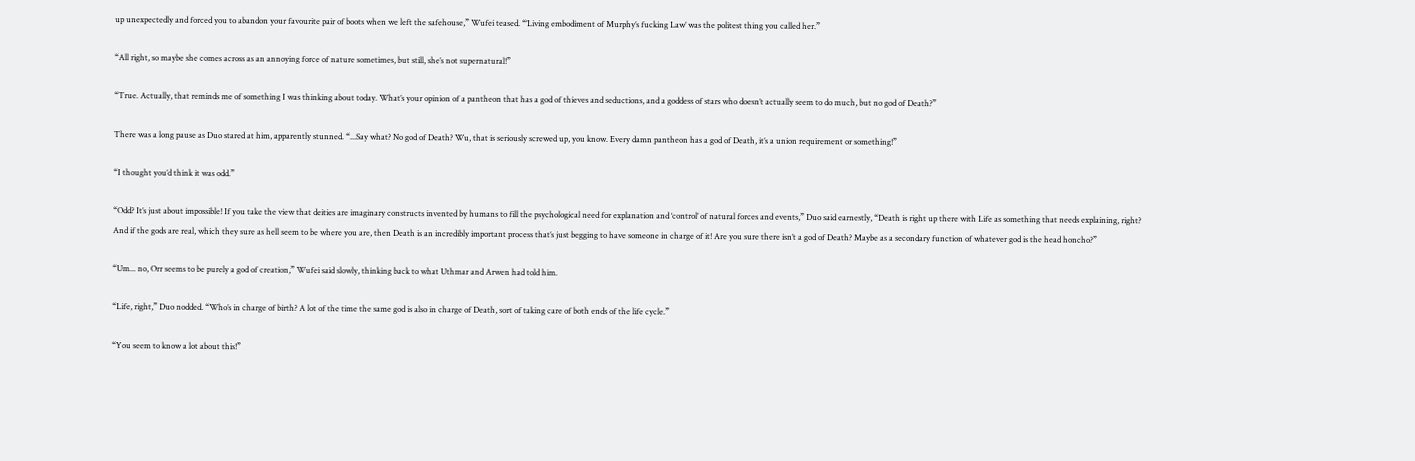up unexpectedly and forced you to abandon your favourite pair of boots when we left the safehouse,” Wufei teased. “’Living embodiment of Murphy’s fucking Law’ was the politest thing you called her.”

“All right, so maybe she comes across as an annoying force of nature sometimes, but still, she’s not supernatural!”

“True. Actually, that reminds me of something I was thinking about today. What’s your opinion of a pantheon that has a god of thieves and seductions, and a goddess of stars who doesn’t actually seem to do much, but no god of Death?”

There was a long pause as Duo stared at him, apparently stunned. “...Say what? No god of Death? Wu, that is seriously screwed up, you know. Every damn pantheon has a god of Death, it’s a union requirement or something!”

“I thought you’d think it was odd.”

“Odd? It’s just about impossible! If you take the view that deities are imaginary constructs invented by humans to fill the psychological need for explanation and ‘control’ of natural forces and events,” Duo said earnestly, “Death is right up there with Life as something that needs explaining, right? And if the gods are real, which they sure as hell seem to be where you are, then Death is an incredibly important process that’s just begging to have someone in charge of it! Are you sure there isn’t a god of Death? Maybe as a secondary function of whatever god is the head honcho?”

“Um... no, Orr seems to be purely a god of creation,” Wufei said slowly, thinking back to what Uthmar and Arwen had told him.

“Life, right,” Duo nodded. “Who’s in charge of birth? A lot of the time the same god is also in charge of Death, sort of taking care of both ends of the life cycle.”

“You seem to know a lot about this!”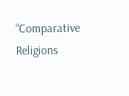“Comparative Religions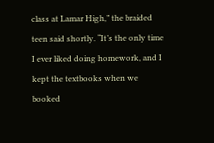class at Lamar High,” the braided teen said shortly. “It’s the only time I ever liked doing homework, and I kept the textbooks when we booked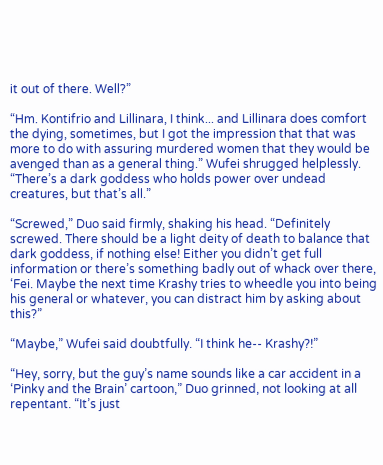it out of there. Well?”

“Hm. Kontifrio and Lillinara, I think... and Lillinara does comfort the dying, sometimes, but I got the impression that that was more to do with assuring murdered women that they would be avenged than as a general thing.” Wufei shrugged helplessly. “There’s a dark goddess who holds power over undead creatures, but that’s all.”

“Screwed,” Duo said firmly, shaking his head. “Definitely screwed. There should be a light deity of death to balance that dark goddess, if nothing else! Either you didn’t get full information or there’s something badly out of whack over there, ‘Fei. Maybe the next time Krashy tries to wheedle you into being his general or whatever, you can distract him by asking about this?”

“Maybe,” Wufei said doubtfully. “I think he-- Krashy?!”

“Hey, sorry, but the guy’s name sounds like a car accident in a ‘Pinky and the Brain’ cartoon,” Duo grinned, not looking at all repentant. “It’s just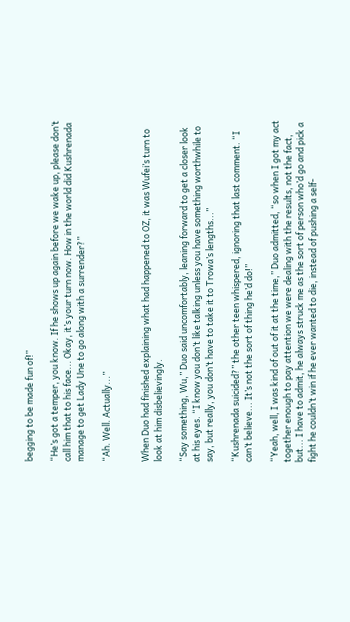begging to be made fun of!”

“He’s got a temper, you know. If he shows up again before we wake up, please don’t call him that to his face... Okay, it’s your turn now. How in the world did Kushrenada manage to get Lady Une to go along with a surrender?”

“Ah. Well. Actually...”


When Duo had finished explaining what had happened to OZ, it was Wufei’s turn to look at him disbelievingly.

“Say something, Wu,” Duo said uncomfortably, leaning forward to get a closer look at his eyes. “I know you don’t like talking unless you have something worthwhile to say, but really, you don’t have to take it to Trowa’s lengths...”

“Kushrenada suicided?” the other teen whispered, ignoring that last comment. “I can’t believe... It’s not the sort of thing he’d do!”

“Yeah, well, I was kind of out of it at the time,” Duo admitted, “so when I got my act together enough to pay attention we were dealing with the results, not the fact, but... I have to admit, he always struck me as the sort of person who’d go and pick a fight he couldn’t win if he ever wanted to die, instead of pushing a self-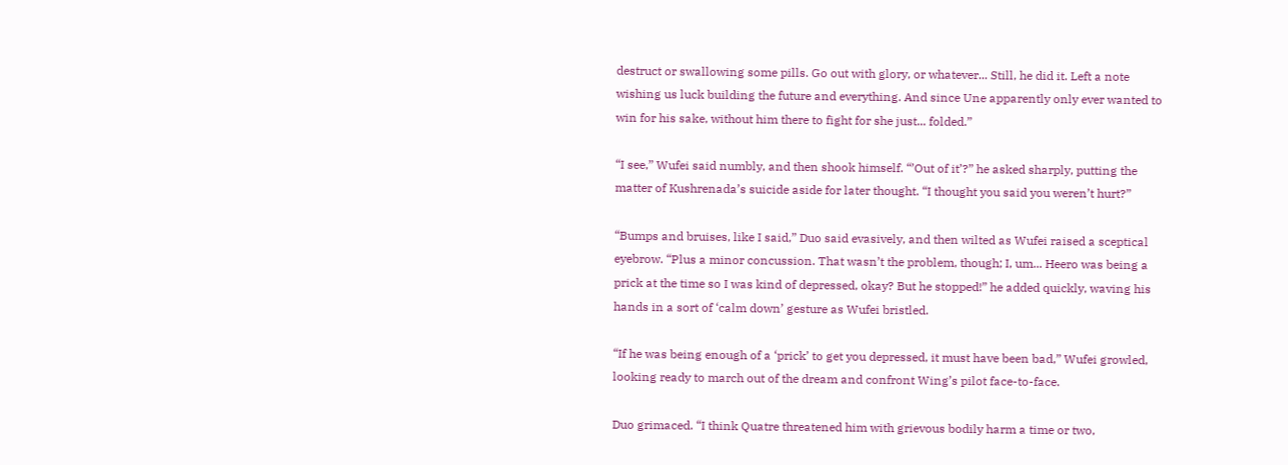destruct or swallowing some pills. Go out with glory, or whatever... Still, he did it. Left a note wishing us luck building the future and everything. And since Une apparently only ever wanted to win for his sake, without him there to fight for she just... folded.”

“I see,” Wufei said numbly, and then shook himself. “’Out of it’?” he asked sharply, putting the matter of Kushrenada’s suicide aside for later thought. “I thought you said you weren’t hurt?”

“Bumps and bruises, like I said,” Duo said evasively, and then wilted as Wufei raised a sceptical eyebrow. “Plus a minor concussion. That wasn’t the problem, though; I, um... Heero was being a prick at the time so I was kind of depressed, okay? But he stopped!” he added quickly, waving his hands in a sort of ‘calm down’ gesture as Wufei bristled.

“If he was being enough of a ‘prick’ to get you depressed, it must have been bad,” Wufei growled, looking ready to march out of the dream and confront Wing’s pilot face-to-face.

Duo grimaced. “I think Quatre threatened him with grievous bodily harm a time or two,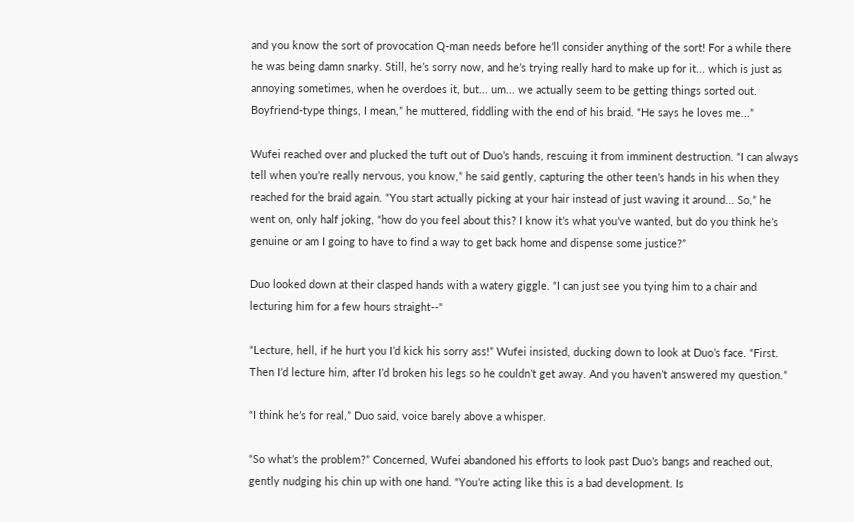and you know the sort of provocation Q-man needs before he’ll consider anything of the sort! For a while there he was being damn snarky. Still, he’s sorry now, and he’s trying really hard to make up for it... which is just as annoying sometimes, when he overdoes it, but... um... we actually seem to be getting things sorted out. Boyfriend-type things, I mean,” he muttered, fiddling with the end of his braid. “He says he loves me...”

Wufei reached over and plucked the tuft out of Duo’s hands, rescuing it from imminent destruction. “I can always tell when you’re really nervous, you know,” he said gently, capturing the other teen’s hands in his when they reached for the braid again. “You start actually picking at your hair instead of just waving it around... So,” he went on, only half joking, “how do you feel about this? I know it’s what you’ve wanted, but do you think he’s genuine or am I going to have to find a way to get back home and dispense some justice?”

Duo looked down at their clasped hands with a watery giggle. “I can just see you tying him to a chair and lecturing him for a few hours straight--"

“Lecture, hell, if he hurt you I’d kick his sorry ass!” Wufei insisted, ducking down to look at Duo’s face. “First. Then I’d lecture him, after I’d broken his legs so he couldn’t get away. And you haven’t answered my question.”

“I think he’s for real,” Duo said, voice barely above a whisper.

“So what’s the problem?” Concerned, Wufei abandoned his efforts to look past Duo’s bangs and reached out, gently nudging his chin up with one hand. “You’re acting like this is a bad development. Is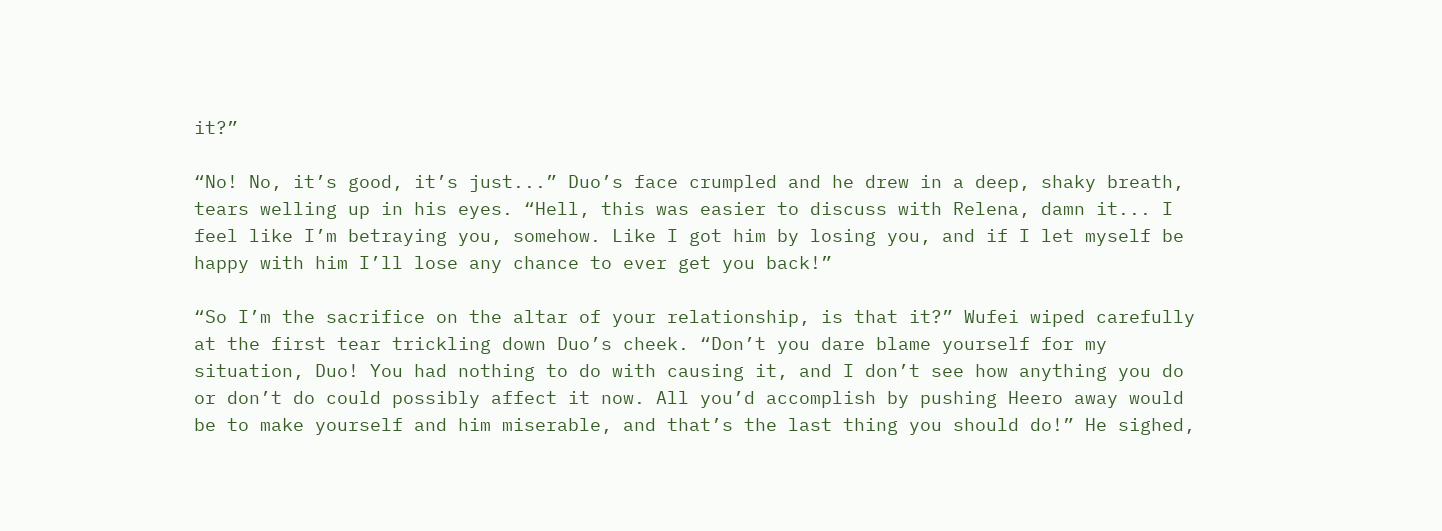it?”

“No! No, it’s good, it’s just...” Duo’s face crumpled and he drew in a deep, shaky breath, tears welling up in his eyes. “Hell, this was easier to discuss with Relena, damn it... I feel like I’m betraying you, somehow. Like I got him by losing you, and if I let myself be happy with him I’ll lose any chance to ever get you back!”

“So I’m the sacrifice on the altar of your relationship, is that it?” Wufei wiped carefully at the first tear trickling down Duo’s cheek. “Don’t you dare blame yourself for my situation, Duo! You had nothing to do with causing it, and I don’t see how anything you do or don’t do could possibly affect it now. All you’d accomplish by pushing Heero away would be to make yourself and him miserable, and that’s the last thing you should do!” He sighed,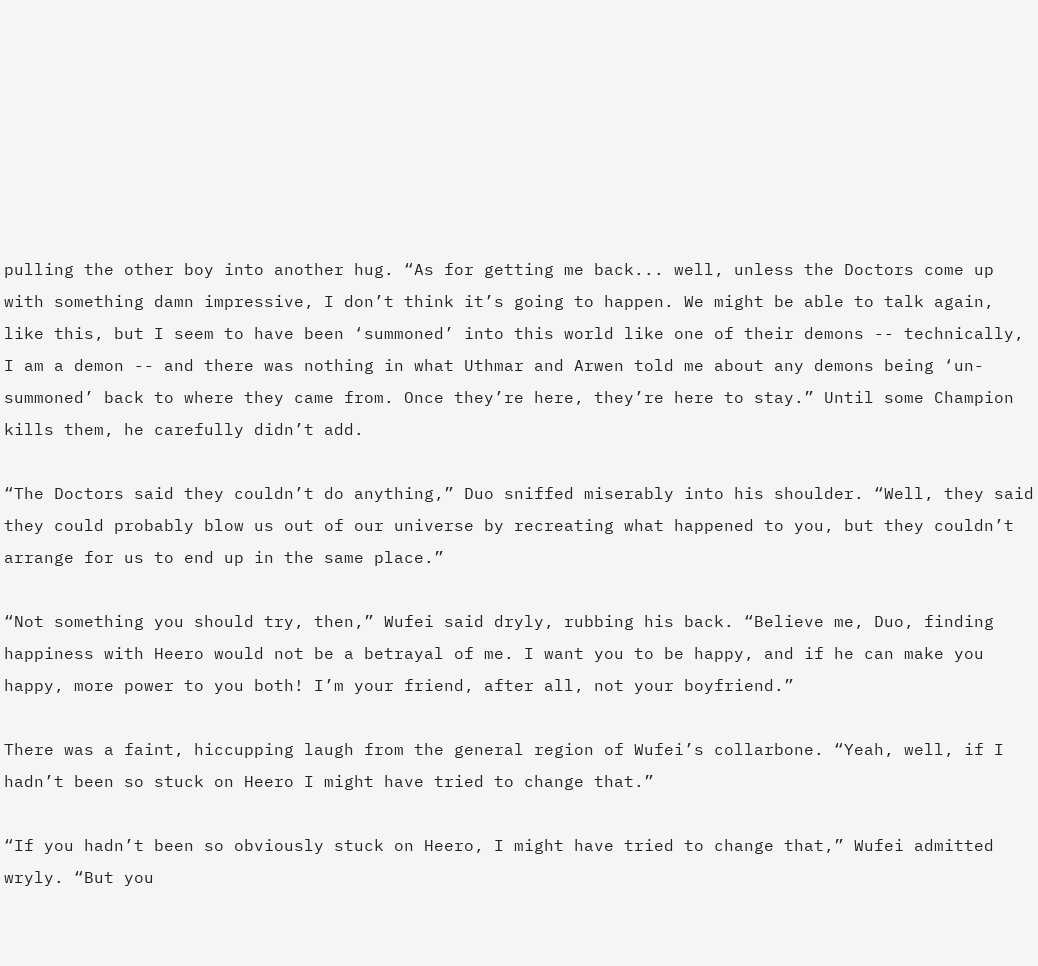pulling the other boy into another hug. “As for getting me back... well, unless the Doctors come up with something damn impressive, I don’t think it’s going to happen. We might be able to talk again, like this, but I seem to have been ‘summoned’ into this world like one of their demons -- technically, I am a demon -- and there was nothing in what Uthmar and Arwen told me about any demons being ‘un-summoned’ back to where they came from. Once they’re here, they’re here to stay.” Until some Champion kills them, he carefully didn’t add.

“The Doctors said they couldn’t do anything,” Duo sniffed miserably into his shoulder. “Well, they said they could probably blow us out of our universe by recreating what happened to you, but they couldn’t arrange for us to end up in the same place.”

“Not something you should try, then,” Wufei said dryly, rubbing his back. “Believe me, Duo, finding happiness with Heero would not be a betrayal of me. I want you to be happy, and if he can make you happy, more power to you both! I’m your friend, after all, not your boyfriend.”

There was a faint, hiccupping laugh from the general region of Wufei’s collarbone. “Yeah, well, if I hadn’t been so stuck on Heero I might have tried to change that.”

“If you hadn’t been so obviously stuck on Heero, I might have tried to change that,” Wufei admitted wryly. “But you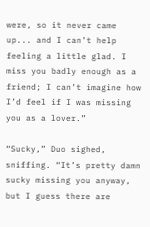were, so it never came up... and I can’t help feeling a little glad. I miss you badly enough as a friend; I can’t imagine how I’d feel if I was missing you as a lover.”

“Sucky,” Duo sighed, sniffing. “It’s pretty damn sucky missing you anyway, but I guess there are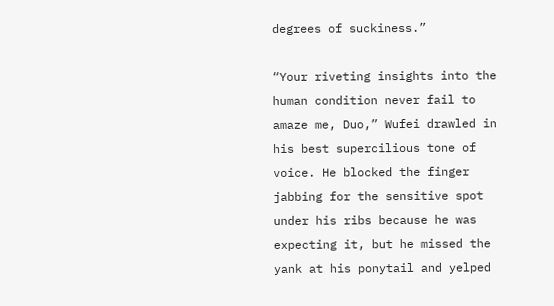degrees of suckiness.”

“Your riveting insights into the human condition never fail to amaze me, Duo,” Wufei drawled in his best supercilious tone of voice. He blocked the finger jabbing for the sensitive spot under his ribs because he was expecting it, but he missed the yank at his ponytail and yelped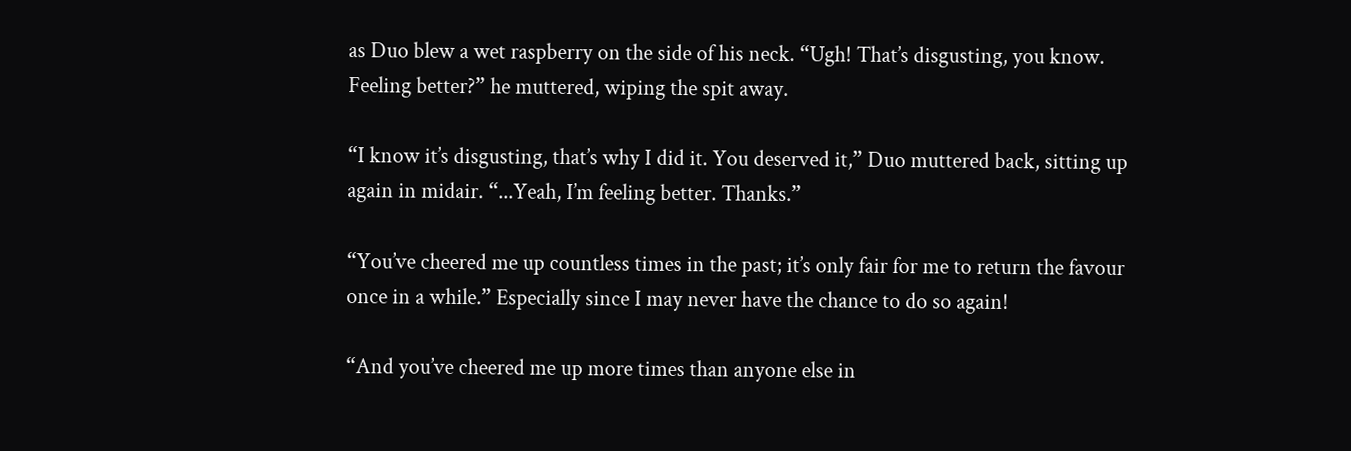as Duo blew a wet raspberry on the side of his neck. “Ugh! That’s disgusting, you know. Feeling better?” he muttered, wiping the spit away.

“I know it’s disgusting, that’s why I did it. You deserved it,” Duo muttered back, sitting up again in midair. “...Yeah, I’m feeling better. Thanks.”

“You’ve cheered me up countless times in the past; it’s only fair for me to return the favour once in a while.” Especially since I may never have the chance to do so again!

“And you’ve cheered me up more times than anyone else in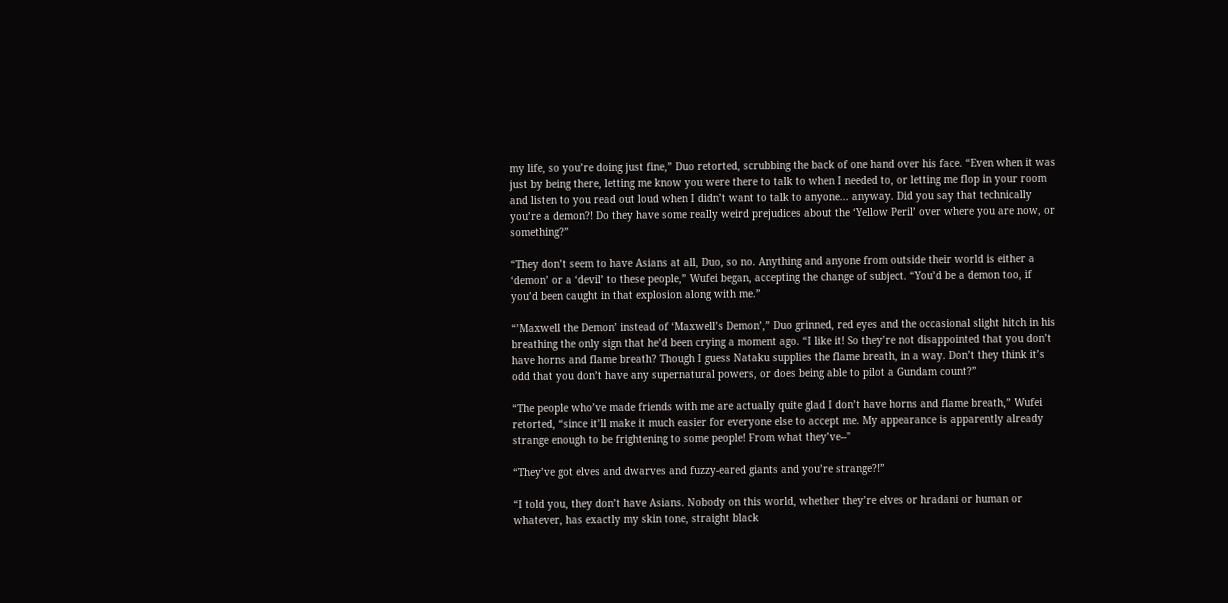my life, so you’re doing just fine,” Duo retorted, scrubbing the back of one hand over his face. “Even when it was just by being there, letting me know you were there to talk to when I needed to, or letting me flop in your room and listen to you read out loud when I didn’t want to talk to anyone... anyway. Did you say that technically you’re a demon?! Do they have some really weird prejudices about the ‘Yellow Peril’ over where you are now, or something?”

“They don’t seem to have Asians at all, Duo, so no. Anything and anyone from outside their world is either a ‘demon’ or a ‘devil’ to these people,” Wufei began, accepting the change of subject. “You’d be a demon too, if you’d been caught in that explosion along with me.”

“’Maxwell the Demon’ instead of ‘Maxwell’s Demon’,” Duo grinned, red eyes and the occasional slight hitch in his breathing the only sign that he’d been crying a moment ago. “I like it! So they’re not disappointed that you don’t have horns and flame breath? Though I guess Nataku supplies the flame breath, in a way. Don’t they think it’s odd that you don’t have any supernatural powers, or does being able to pilot a Gundam count?”

“The people who’ve made friends with me are actually quite glad I don’t have horns and flame breath,” Wufei retorted, “since it’ll make it much easier for everyone else to accept me. My appearance is apparently already strange enough to be frightening to some people! From what they’ve--"

“They’ve got elves and dwarves and fuzzy-eared giants and you’re strange?!”

“I told you, they don’t have Asians. Nobody on this world, whether they’re elves or hradani or human or whatever, has exactly my skin tone, straight black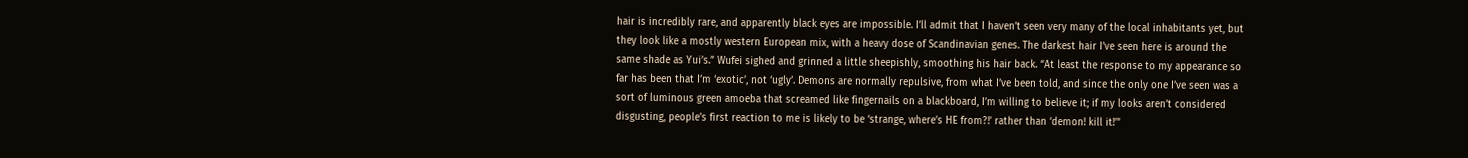hair is incredibly rare, and apparently black eyes are impossible. I’ll admit that I haven’t seen very many of the local inhabitants yet, but they look like a mostly western European mix, with a heavy dose of Scandinavian genes. The darkest hair I’ve seen here is around the same shade as Yui’s.” Wufei sighed and grinned a little sheepishly, smoothing his hair back. “At least the response to my appearance so far has been that I’m ‘exotic’, not ‘ugly’. Demons are normally repulsive, from what I’ve been told, and since the only one I’ve seen was a sort of luminous green amoeba that screamed like fingernails on a blackboard, I’m willing to believe it; if my looks aren’t considered disgusting, people’s first reaction to me is likely to be ‘strange, where’s HE from?!’ rather than ‘demon! kill it!’”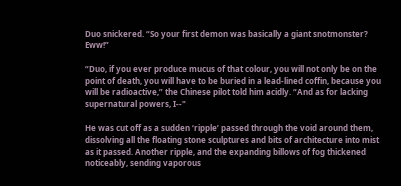Duo snickered. “So your first demon was basically a giant snotmonster? Eww!”

“Duo, if you ever produce mucus of that colour, you will not only be on the point of death, you will have to be buried in a lead-lined coffin, because you will be radioactive,” the Chinese pilot told him acidly. “And as for lacking supernatural powers, I--"

He was cut off as a sudden ‘ripple’ passed through the void around them, dissolving all the floating stone sculptures and bits of architecture into mist as it passed. Another ripple, and the expanding billows of fog thickened noticeably, sending vaporous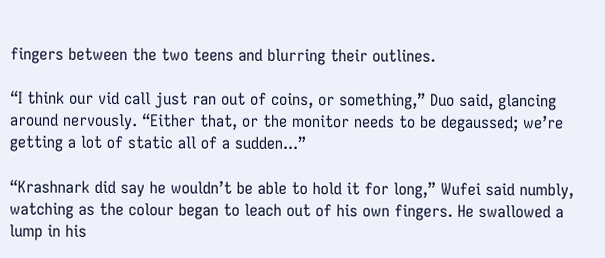fingers between the two teens and blurring their outlines.

“I think our vid call just ran out of coins, or something,” Duo said, glancing around nervously. “Either that, or the monitor needs to be degaussed; we’re getting a lot of static all of a sudden...”

“Krashnark did say he wouldn’t be able to hold it for long,” Wufei said numbly, watching as the colour began to leach out of his own fingers. He swallowed a lump in his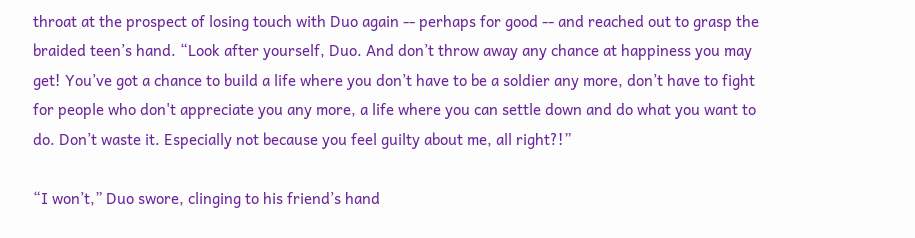throat at the prospect of losing touch with Duo again -- perhaps for good -- and reached out to grasp the braided teen’s hand. “Look after yourself, Duo. And don’t throw away any chance at happiness you may get! You’ve got a chance to build a life where you don’t have to be a soldier any more, don’t have to fight for people who don't appreciate you any more, a life where you can settle down and do what you want to do. Don’t waste it. Especially not because you feel guilty about me, all right?!”

“I won’t,” Duo swore, clinging to his friend’s hand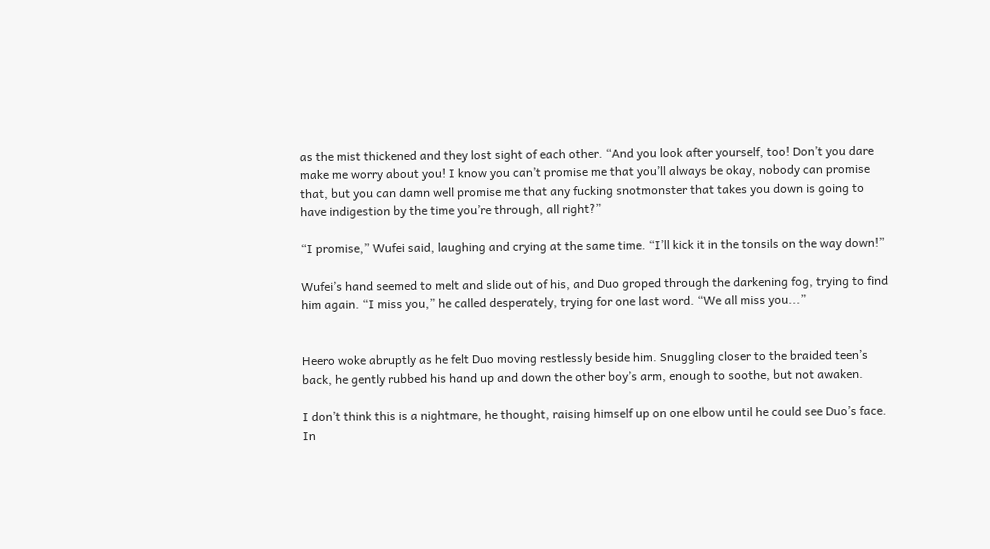as the mist thickened and they lost sight of each other. “And you look after yourself, too! Don’t you dare make me worry about you! I know you can’t promise me that you’ll always be okay, nobody can promise that, but you can damn well promise me that any fucking snotmonster that takes you down is going to have indigestion by the time you’re through, all right?”

“I promise,” Wufei said, laughing and crying at the same time. “I’ll kick it in the tonsils on the way down!”

Wufei’s hand seemed to melt and slide out of his, and Duo groped through the darkening fog, trying to find him again. “I miss you,” he called desperately, trying for one last word. “We all miss you...”


Heero woke abruptly as he felt Duo moving restlessly beside him. Snuggling closer to the braided teen’s back, he gently rubbed his hand up and down the other boy’s arm, enough to soothe, but not awaken.

I don’t think this is a nightmare, he thought, raising himself up on one elbow until he could see Duo’s face. In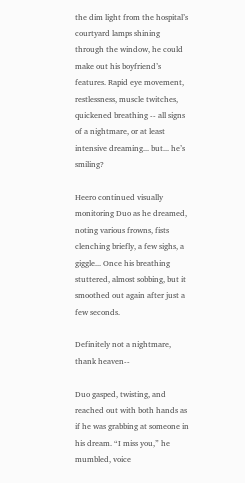the dim light from the hospital’s courtyard lamps shining through the window, he could make out his boyfriend’s features. Rapid eye movement, restlessness, muscle twitches, quickened breathing -- all signs of a nightmare, or at least intensive dreaming... but... he’s smiling?

Heero continued visually monitoring Duo as he dreamed, noting various frowns, fists clenching briefly, a few sighs, a giggle... Once his breathing stuttered, almost sobbing, but it smoothed out again after just a few seconds.

Definitely not a nightmare, thank heaven--

Duo gasped, twisting, and reached out with both hands as if he was grabbing at someone in his dream. “I miss you,” he mumbled, voice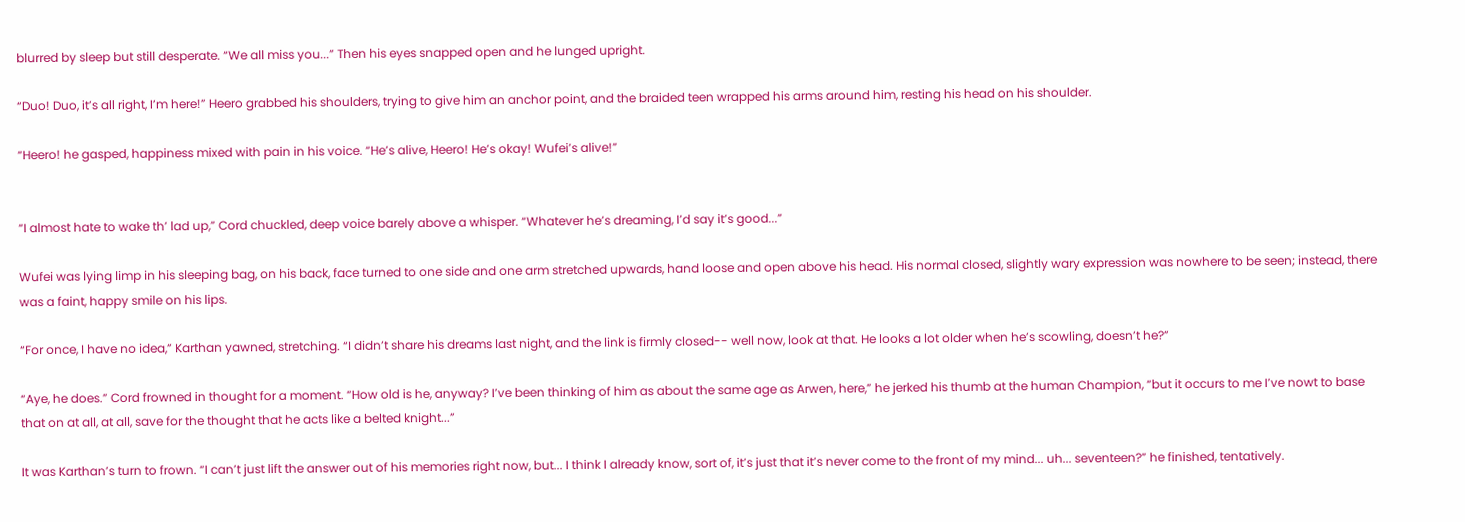blurred by sleep but still desperate. “We all miss you...” Then his eyes snapped open and he lunged upright.

“Duo! Duo, it’s all right, I’m here!” Heero grabbed his shoulders, trying to give him an anchor point, and the braided teen wrapped his arms around him, resting his head on his shoulder.

“Heero! he gasped, happiness mixed with pain in his voice. “He’s alive, Heero! He’s okay! Wufei’s alive!”


“I almost hate to wake th’ lad up,” Cord chuckled, deep voice barely above a whisper. “Whatever he’s dreaming, I’d say it’s good...”

Wufei was lying limp in his sleeping bag, on his back, face turned to one side and one arm stretched upwards, hand loose and open above his head. His normal closed, slightly wary expression was nowhere to be seen; instead, there was a faint, happy smile on his lips.

“For once, I have no idea,” Karthan yawned, stretching. “I didn’t share his dreams last night, and the link is firmly closed-- well now, look at that. He looks a lot older when he’s scowling, doesn’t he?”

“Aye, he does.” Cord frowned in thought for a moment. “How old is he, anyway? I’ve been thinking of him as about the same age as Arwen, here,” he jerked his thumb at the human Champion, “but it occurs to me I’ve nowt to base that on at all, at all, save for the thought that he acts like a belted knight...”

It was Karthan’s turn to frown. “I can’t just lift the answer out of his memories right now, but... I think I already know, sort of, it’s just that it’s never come to the front of my mind... uh... seventeen?” he finished, tentatively.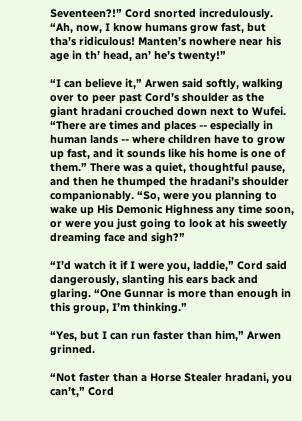Seventeen?!” Cord snorted incredulously. “Ah, now, I know humans grow fast, but tha’s ridiculous! Manten’s nowhere near his age in th’ head, an’ he’s twenty!”

“I can believe it,” Arwen said softly, walking over to peer past Cord’s shoulder as the giant hradani crouched down next to Wufei. “There are times and places -- especially in human lands -- where children have to grow up fast, and it sounds like his home is one of them.” There was a quiet, thoughtful pause, and then he thumped the hradani’s shoulder companionably. “So, were you planning to wake up His Demonic Highness any time soon, or were you just going to look at his sweetly dreaming face and sigh?”

“I’d watch it if I were you, laddie,” Cord said dangerously, slanting his ears back and glaring. “One Gunnar is more than enough in this group, I’m thinking.”

“Yes, but I can run faster than him,” Arwen grinned.

“Not faster than a Horse Stealer hradani, you can’t,” Cord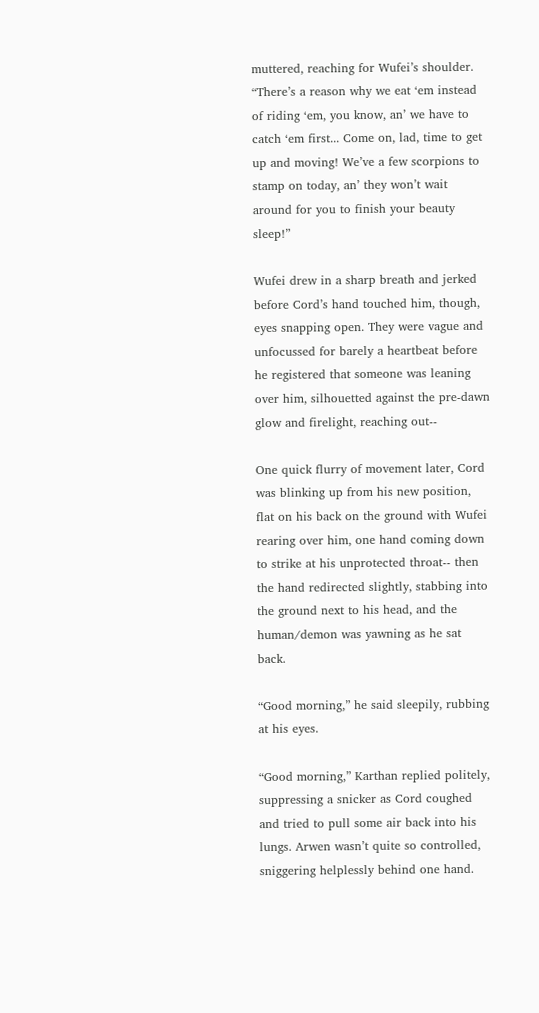muttered, reaching for Wufei’s shoulder. “There’s a reason why we eat ‘em instead of riding ‘em, you know, an’ we have to catch ‘em first... Come on, lad, time to get up and moving! We’ve a few scorpions to stamp on today, an’ they won’t wait around for you to finish your beauty sleep!”

Wufei drew in a sharp breath and jerked before Cord’s hand touched him, though, eyes snapping open. They were vague and unfocussed for barely a heartbeat before he registered that someone was leaning over him, silhouetted against the pre-dawn glow and firelight, reaching out--

One quick flurry of movement later, Cord was blinking up from his new position, flat on his back on the ground with Wufei rearing over him, one hand coming down to strike at his unprotected throat-- then the hand redirected slightly, stabbing into the ground next to his head, and the human/demon was yawning as he sat back.

“Good morning,” he said sleepily, rubbing at his eyes.

“Good morning,” Karthan replied politely, suppressing a snicker as Cord coughed and tried to pull some air back into his lungs. Arwen wasn’t quite so controlled, sniggering helplessly behind one hand.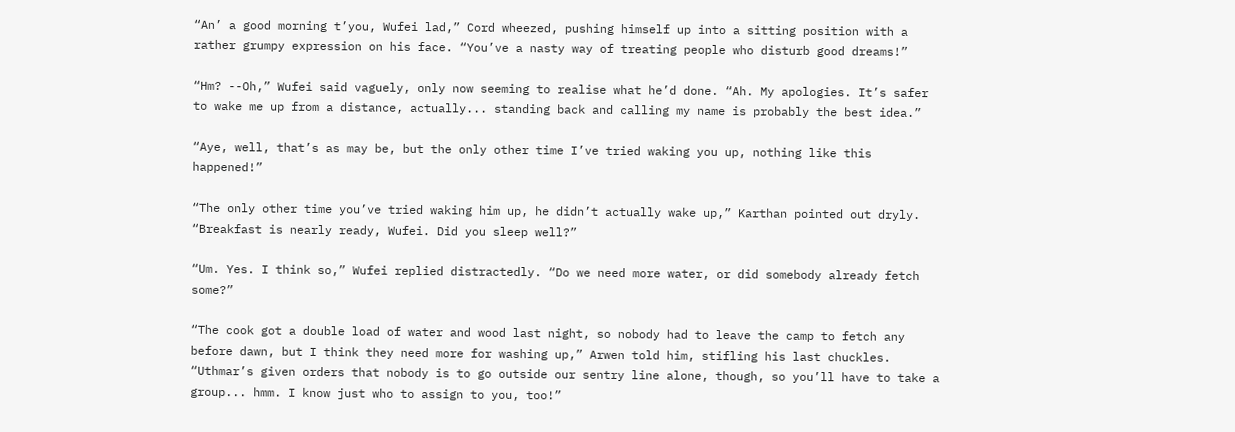“An’ a good morning t’you, Wufei lad,” Cord wheezed, pushing himself up into a sitting position with a rather grumpy expression on his face. “You’ve a nasty way of treating people who disturb good dreams!”

“Hm? --Oh,” Wufei said vaguely, only now seeming to realise what he’d done. “Ah. My apologies. It’s safer to wake me up from a distance, actually... standing back and calling my name is probably the best idea.”

“Aye, well, that’s as may be, but the only other time I’ve tried waking you up, nothing like this happened!”

“The only other time you’ve tried waking him up, he didn’t actually wake up,” Karthan pointed out dryly. “Breakfast is nearly ready, Wufei. Did you sleep well?”

“Um. Yes. I think so,” Wufei replied distractedly. “Do we need more water, or did somebody already fetch some?”

“The cook got a double load of water and wood last night, so nobody had to leave the camp to fetch any before dawn, but I think they need more for washing up,” Arwen told him, stifling his last chuckles. “Uthmar’s given orders that nobody is to go outside our sentry line alone, though, so you’ll have to take a group... hmm. I know just who to assign to you, too!”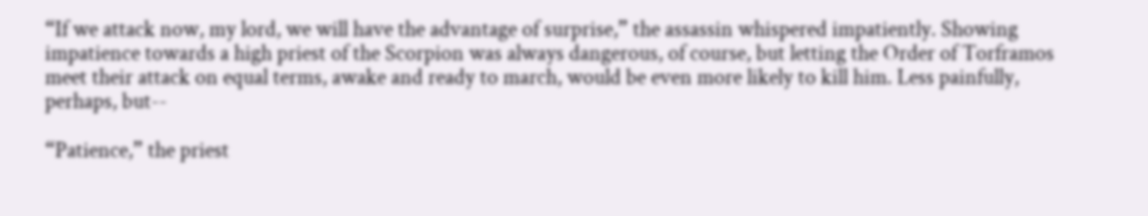“If we attack now, my lord, we will have the advantage of surprise,” the assassin whispered impatiently. Showing impatience towards a high priest of the Scorpion was always dangerous, of course, but letting the Order of Torframos meet their attack on equal terms, awake and ready to march, would be even more likely to kill him. Less painfully, perhaps, but--

“Patience,” the priest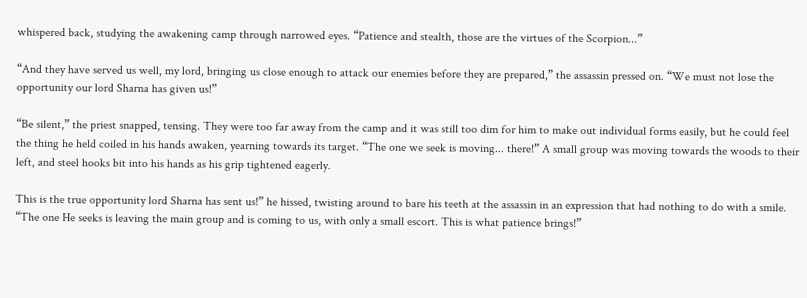whispered back, studying the awakening camp through narrowed eyes. “Patience and stealth, those are the virtues of the Scorpion...”

“And they have served us well, my lord, bringing us close enough to attack our enemies before they are prepared,” the assassin pressed on. “We must not lose the opportunity our lord Sharna has given us!”

“Be silent,” the priest snapped, tensing. They were too far away from the camp and it was still too dim for him to make out individual forms easily, but he could feel the thing he held coiled in his hands awaken, yearning towards its target. “The one we seek is moving... there!” A small group was moving towards the woods to their left, and steel hooks bit into his hands as his grip tightened eagerly.

This is the true opportunity lord Sharna has sent us!” he hissed, twisting around to bare his teeth at the assassin in an expression that had nothing to do with a smile. “The one He seeks is leaving the main group and is coming to us, with only a small escort. This is what patience brings!”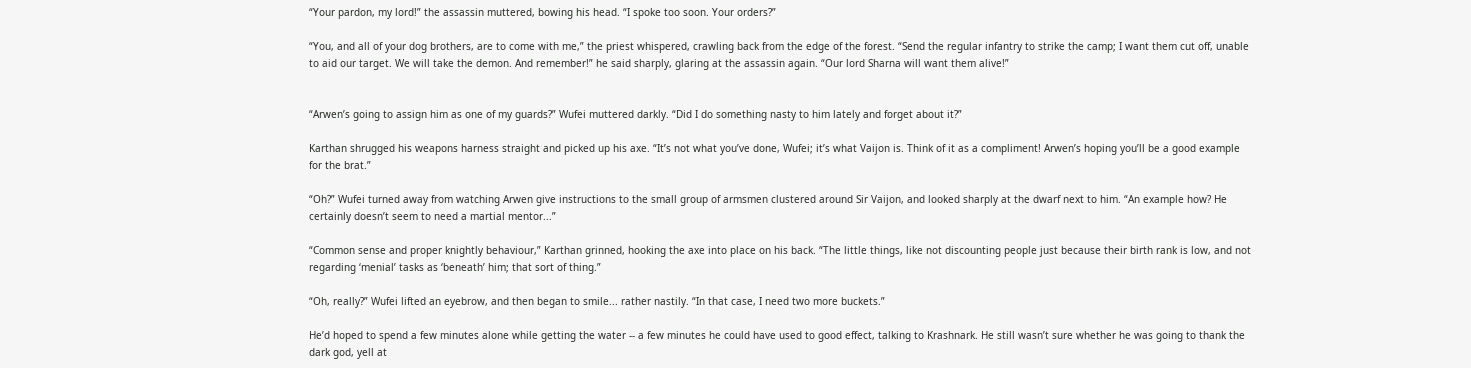“Your pardon, my lord!” the assassin muttered, bowing his head. “I spoke too soon. Your orders?”

“You, and all of your dog brothers, are to come with me,” the priest whispered, crawling back from the edge of the forest. “Send the regular infantry to strike the camp; I want them cut off, unable to aid our target. We will take the demon. And remember!” he said sharply, glaring at the assassin again. “Our lord Sharna will want them alive!”


“Arwen’s going to assign him as one of my guards?” Wufei muttered darkly. “Did I do something nasty to him lately and forget about it?”

Karthan shrugged his weapons harness straight and picked up his axe. “It’s not what you’ve done, Wufei; it’s what Vaijon is. Think of it as a compliment! Arwen’s hoping you’ll be a good example for the brat.”

“Oh?” Wufei turned away from watching Arwen give instructions to the small group of armsmen clustered around Sir Vaijon, and looked sharply at the dwarf next to him. “An example how? He certainly doesn’t seem to need a martial mentor...”

“Common sense and proper knightly behaviour,” Karthan grinned, hooking the axe into place on his back. “The little things, like not discounting people just because their birth rank is low, and not regarding ‘menial’ tasks as ‘beneath’ him; that sort of thing.”

“Oh, really?” Wufei lifted an eyebrow, and then began to smile... rather nastily. “In that case, I need two more buckets.”

He’d hoped to spend a few minutes alone while getting the water -- a few minutes he could have used to good effect, talking to Krashnark. He still wasn’t sure whether he was going to thank the dark god, yell at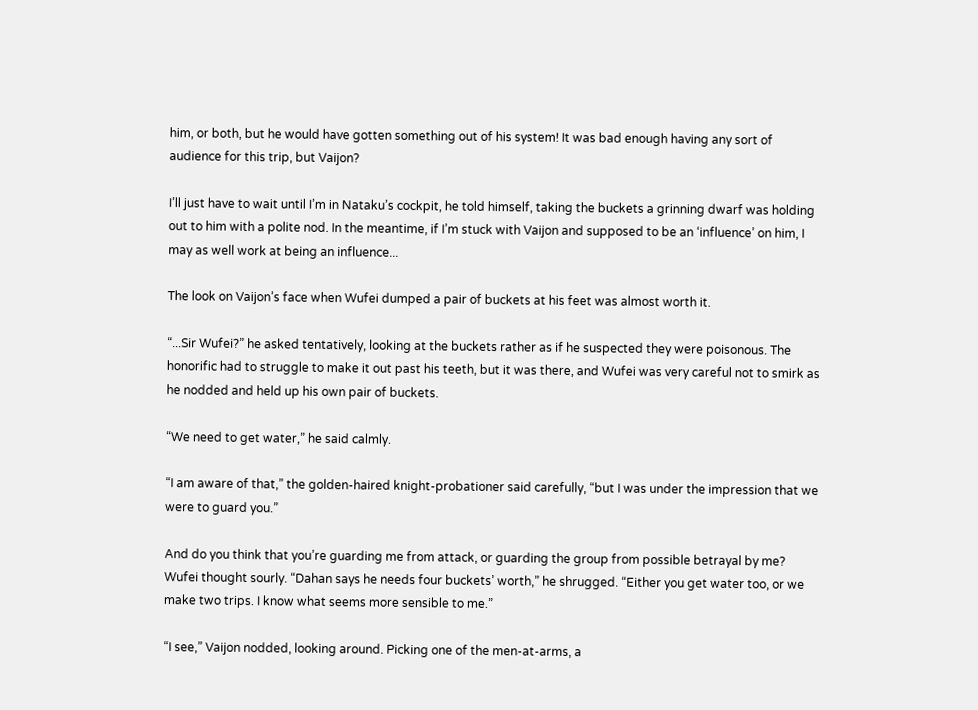him, or both, but he would have gotten something out of his system! It was bad enough having any sort of audience for this trip, but Vaijon?

I’ll just have to wait until I’m in Nataku’s cockpit, he told himself, taking the buckets a grinning dwarf was holding out to him with a polite nod. In the meantime, if I’m stuck with Vaijon and supposed to be an ‘influence’ on him, I may as well work at being an influence...

The look on Vaijon’s face when Wufei dumped a pair of buckets at his feet was almost worth it.

“...Sir Wufei?” he asked tentatively, looking at the buckets rather as if he suspected they were poisonous. The honorific had to struggle to make it out past his teeth, but it was there, and Wufei was very careful not to smirk as he nodded and held up his own pair of buckets.

“We need to get water,” he said calmly.

“I am aware of that,” the golden-haired knight-probationer said carefully, “but I was under the impression that we were to guard you.”

And do you think that you’re guarding me from attack, or guarding the group from possible betrayal by me? Wufei thought sourly. “Dahan says he needs four buckets’ worth,” he shrugged. “Either you get water too, or we make two trips. I know what seems more sensible to me.”

“I see,” Vaijon nodded, looking around. Picking one of the men-at-arms, a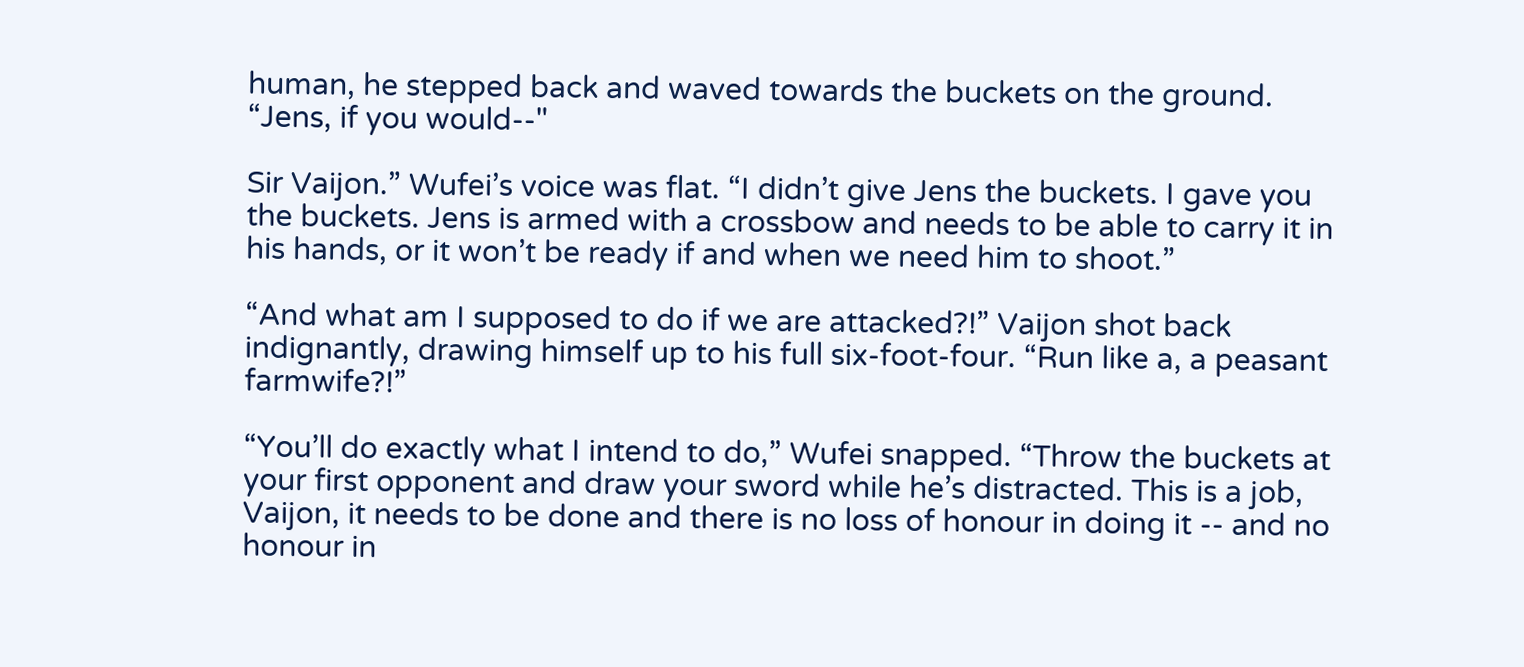human, he stepped back and waved towards the buckets on the ground. “Jens, if you would--"

Sir Vaijon.” Wufei’s voice was flat. “I didn’t give Jens the buckets. I gave you the buckets. Jens is armed with a crossbow and needs to be able to carry it in his hands, or it won’t be ready if and when we need him to shoot.”

“And what am I supposed to do if we are attacked?!” Vaijon shot back indignantly, drawing himself up to his full six-foot-four. “Run like a, a peasant farmwife?!”

“You’ll do exactly what I intend to do,” Wufei snapped. “Throw the buckets at your first opponent and draw your sword while he’s distracted. This is a job, Vaijon, it needs to be done and there is no loss of honour in doing it -- and no honour in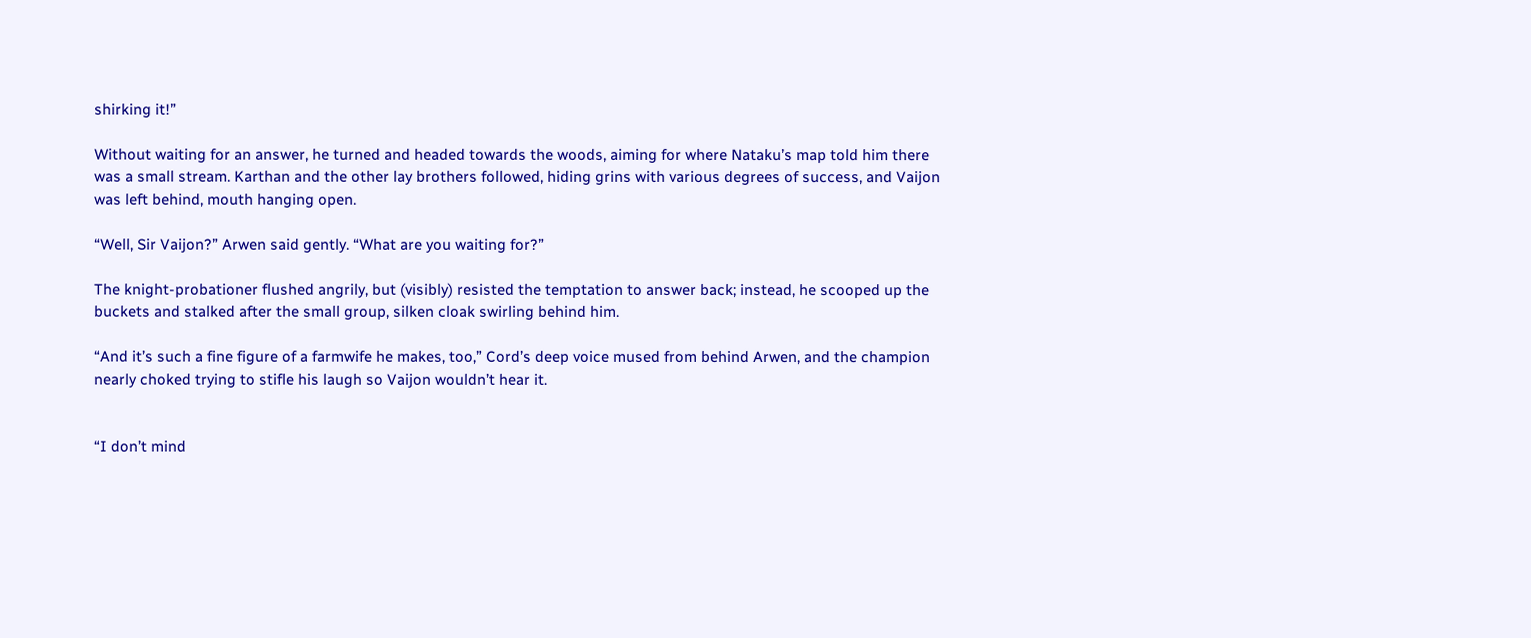shirking it!”

Without waiting for an answer, he turned and headed towards the woods, aiming for where Nataku’s map told him there was a small stream. Karthan and the other lay brothers followed, hiding grins with various degrees of success, and Vaijon was left behind, mouth hanging open.

“Well, Sir Vaijon?” Arwen said gently. “What are you waiting for?”

The knight-probationer flushed angrily, but (visibly) resisted the temptation to answer back; instead, he scooped up the buckets and stalked after the small group, silken cloak swirling behind him.

“And it’s such a fine figure of a farmwife he makes, too,” Cord’s deep voice mused from behind Arwen, and the champion nearly choked trying to stifle his laugh so Vaijon wouldn’t hear it.


“I don’t mind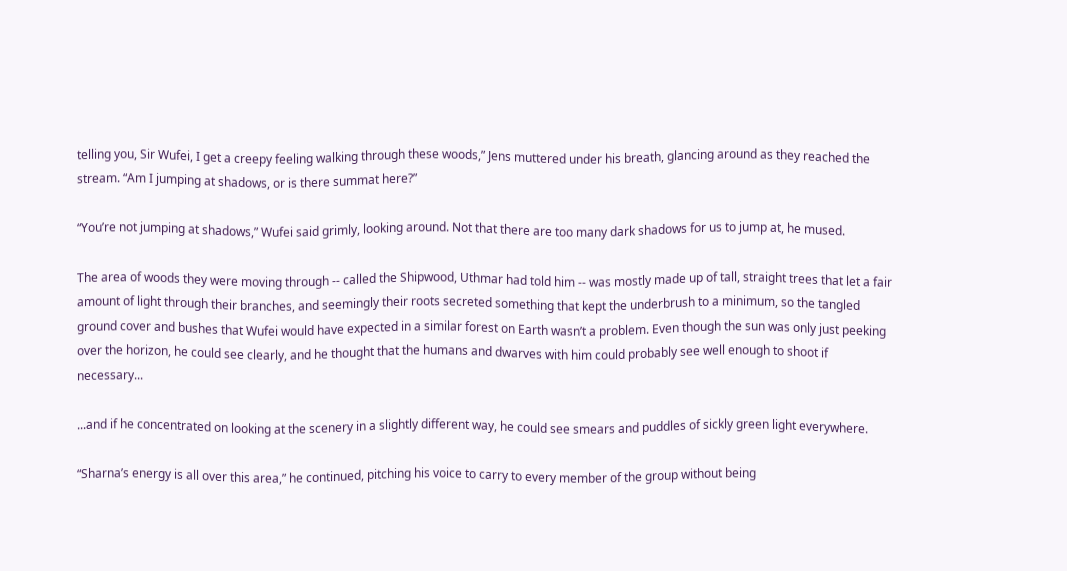telling you, Sir Wufei, I get a creepy feeling walking through these woods,” Jens muttered under his breath, glancing around as they reached the stream. “Am I jumping at shadows, or is there summat here?”

“You’re not jumping at shadows,” Wufei said grimly, looking around. Not that there are too many dark shadows for us to jump at, he mused.

The area of woods they were moving through -- called the Shipwood, Uthmar had told him -- was mostly made up of tall, straight trees that let a fair amount of light through their branches, and seemingly their roots secreted something that kept the underbrush to a minimum, so the tangled ground cover and bushes that Wufei would have expected in a similar forest on Earth wasn’t a problem. Even though the sun was only just peeking over the horizon, he could see clearly, and he thought that the humans and dwarves with him could probably see well enough to shoot if necessary...

...and if he concentrated on looking at the scenery in a slightly different way, he could see smears and puddles of sickly green light everywhere.

“Sharna’s energy is all over this area,” he continued, pitching his voice to carry to every member of the group without being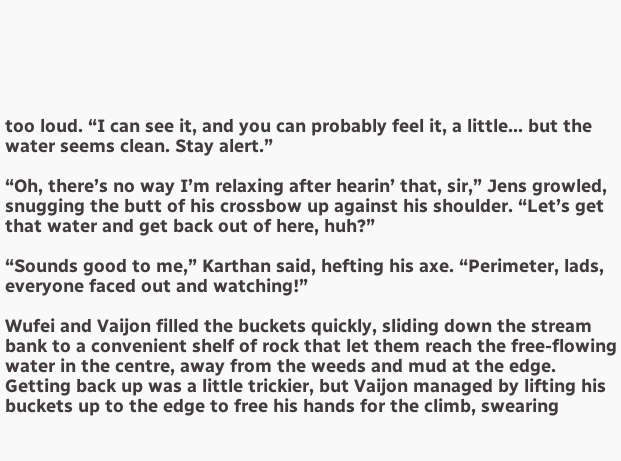too loud. “I can see it, and you can probably feel it, a little... but the water seems clean. Stay alert.”

“Oh, there’s no way I’m relaxing after hearin’ that, sir,” Jens growled, snugging the butt of his crossbow up against his shoulder. “Let’s get that water and get back out of here, huh?”

“Sounds good to me,” Karthan said, hefting his axe. “Perimeter, lads, everyone faced out and watching!”

Wufei and Vaijon filled the buckets quickly, sliding down the stream bank to a convenient shelf of rock that let them reach the free-flowing water in the centre, away from the weeds and mud at the edge. Getting back up was a little trickier, but Vaijon managed by lifting his buckets up to the edge to free his hands for the climb, swearing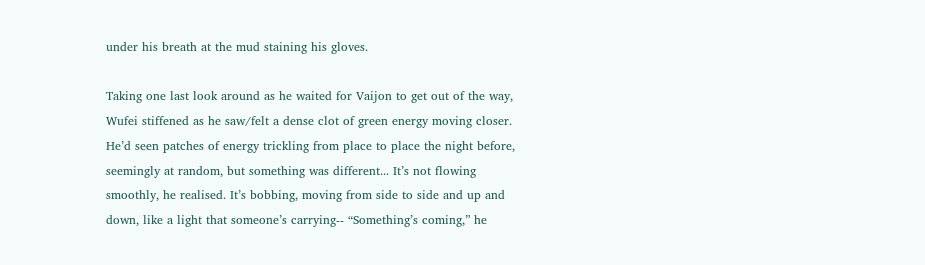under his breath at the mud staining his gloves.

Taking one last look around as he waited for Vaijon to get out of the way, Wufei stiffened as he saw/felt a dense clot of green energy moving closer. He’d seen patches of energy trickling from place to place the night before, seemingly at random, but something was different... It’s not flowing smoothly, he realised. It’s bobbing, moving from side to side and up and down, like a light that someone’s carrying-- “Something’s coming,” he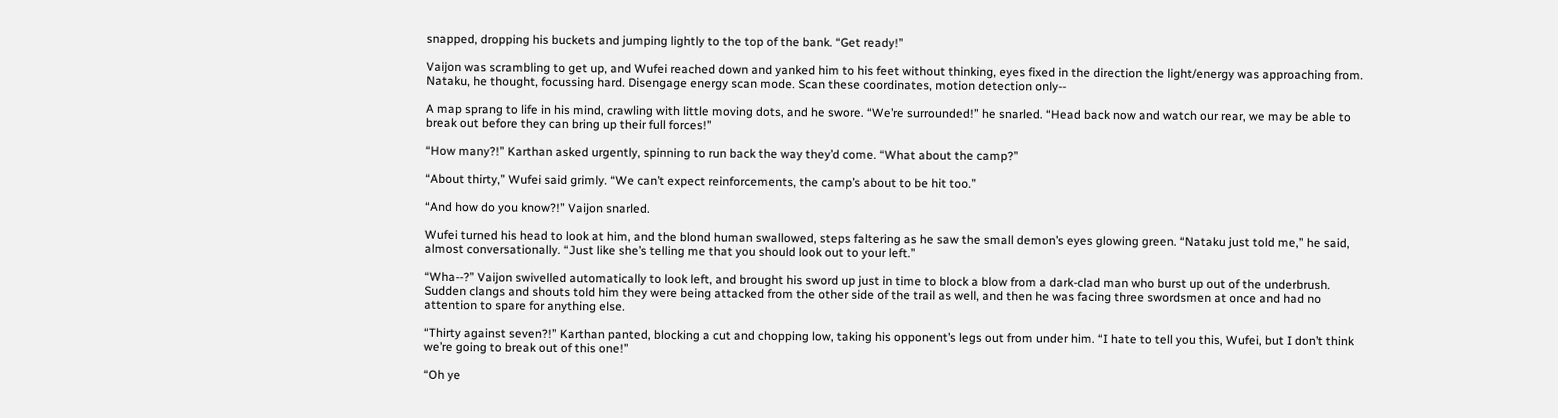snapped, dropping his buckets and jumping lightly to the top of the bank. “Get ready!”

Vaijon was scrambling to get up, and Wufei reached down and yanked him to his feet without thinking, eyes fixed in the direction the light/energy was approaching from. Nataku, he thought, focussing hard. Disengage energy scan mode. Scan these coordinates, motion detection only--

A map sprang to life in his mind, crawling with little moving dots, and he swore. “We’re surrounded!” he snarled. “Head back now and watch our rear, we may be able to break out before they can bring up their full forces!”

“How many?!” Karthan asked urgently, spinning to run back the way they’d come. “What about the camp?”

“About thirty,” Wufei said grimly. “We can’t expect reinforcements, the camp’s about to be hit too.”

“And how do you know?!” Vaijon snarled.

Wufei turned his head to look at him, and the blond human swallowed, steps faltering as he saw the small demon’s eyes glowing green. “Nataku just told me,” he said, almost conversationally. “Just like she’s telling me that you should look out to your left.”

“Wha--?” Vaijon swivelled automatically to look left, and brought his sword up just in time to block a blow from a dark-clad man who burst up out of the underbrush. Sudden clangs and shouts told him they were being attacked from the other side of the trail as well, and then he was facing three swordsmen at once and had no attention to spare for anything else.

“Thirty against seven?!” Karthan panted, blocking a cut and chopping low, taking his opponent’s legs out from under him. “I hate to tell you this, Wufei, but I don’t think we’re going to break out of this one!”

“Oh ye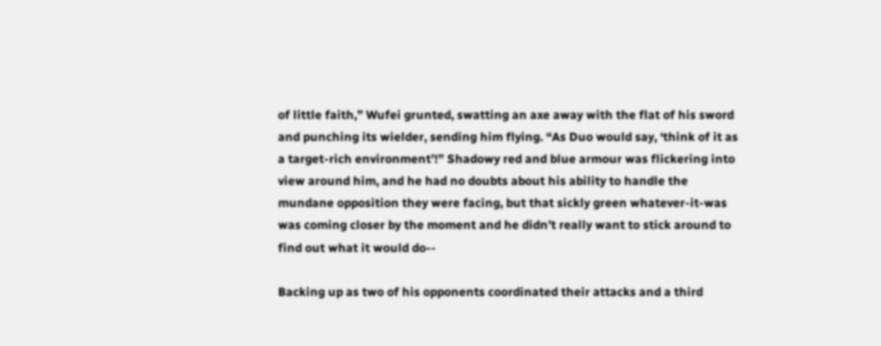of little faith,” Wufei grunted, swatting an axe away with the flat of his sword and punching its wielder, sending him flying. “As Duo would say, ‘think of it as a target-rich environment’!” Shadowy red and blue armour was flickering into view around him, and he had no doubts about his ability to handle the mundane opposition they were facing, but that sickly green whatever-it-was was coming closer by the moment and he didn’t really want to stick around to find out what it would do--

Backing up as two of his opponents coordinated their attacks and a third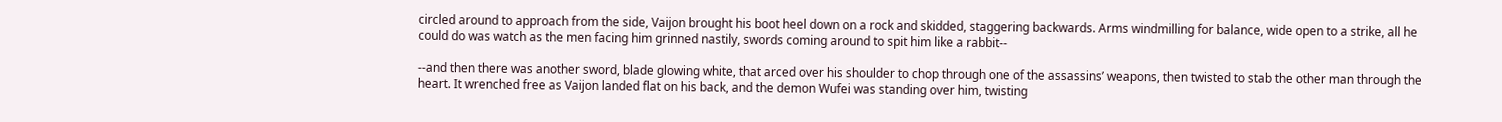circled around to approach from the side, Vaijon brought his boot heel down on a rock and skidded, staggering backwards. Arms windmilling for balance, wide open to a strike, all he could do was watch as the men facing him grinned nastily, swords coming around to spit him like a rabbit--

--and then there was another sword, blade glowing white, that arced over his shoulder to chop through one of the assassins’ weapons, then twisted to stab the other man through the heart. It wrenched free as Vaijon landed flat on his back, and the demon Wufei was standing over him, twisting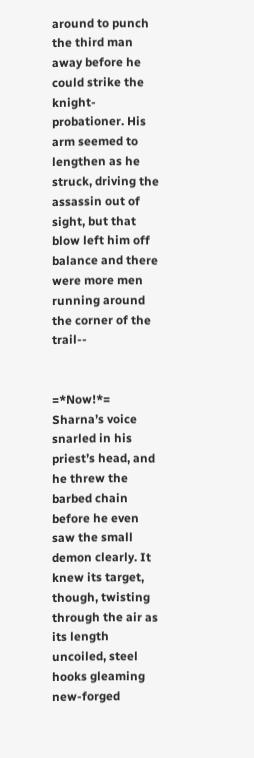around to punch the third man away before he could strike the knight-probationer. His arm seemed to lengthen as he struck, driving the assassin out of sight, but that blow left him off balance and there were more men running around the corner of the trail--


=*Now!*= Sharna’s voice snarled in his priest’s head, and he threw the barbed chain before he even saw the small demon clearly. It knew its target, though, twisting through the air as its length uncoiled, steel hooks gleaming new-forged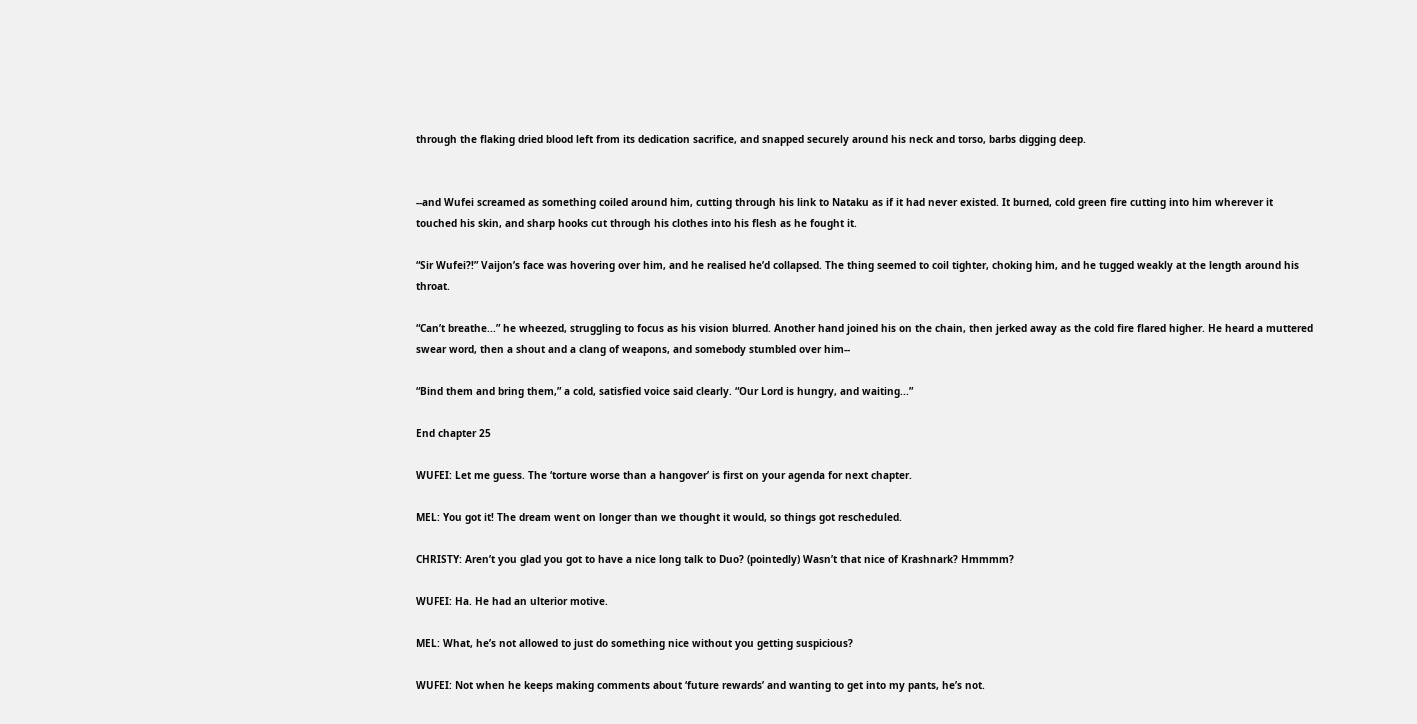through the flaking dried blood left from its dedication sacrifice, and snapped securely around his neck and torso, barbs digging deep.


--and Wufei screamed as something coiled around him, cutting through his link to Nataku as if it had never existed. It burned, cold green fire cutting into him wherever it touched his skin, and sharp hooks cut through his clothes into his flesh as he fought it.

“Sir Wufei?!” Vaijon’s face was hovering over him, and he realised he’d collapsed. The thing seemed to coil tighter, choking him, and he tugged weakly at the length around his throat.

“Can’t breathe...” he wheezed, struggling to focus as his vision blurred. Another hand joined his on the chain, then jerked away as the cold fire flared higher. He heard a muttered swear word, then a shout and a clang of weapons, and somebody stumbled over him--

“Bind them and bring them,” a cold, satisfied voice said clearly. “Our Lord is hungry, and waiting...”

End chapter 25

WUFEI: Let me guess. The ‘torture worse than a hangover’ is first on your agenda for next chapter.

MEL: You got it! The dream went on longer than we thought it would, so things got rescheduled.

CHRISTY: Aren’t you glad you got to have a nice long talk to Duo? (pointedly) Wasn’t that nice of Krashnark? Hmmmm?

WUFEI: Ha. He had an ulterior motive.

MEL: What, he’s not allowed to just do something nice without you getting suspicious?

WUFEI: Not when he keeps making comments about ‘future rewards’ and wanting to get into my pants, he’s not.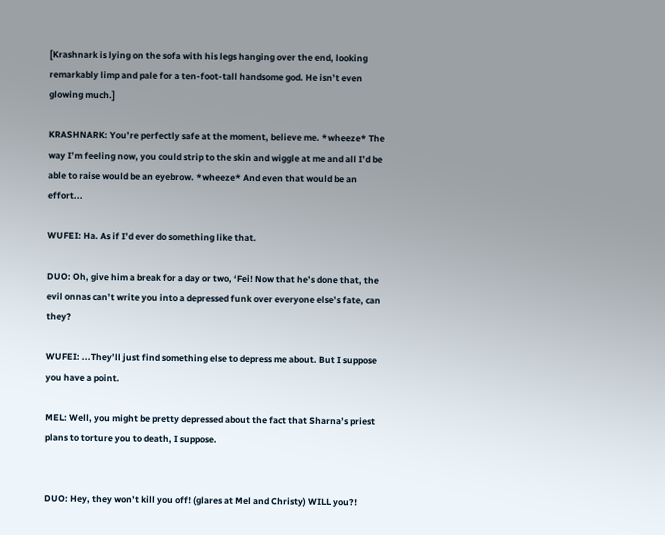[Krashnark is lying on the sofa with his legs hanging over the end, looking remarkably limp and pale for a ten-foot-tall handsome god. He isn’t even glowing much.]

KRASHNARK: You’re perfectly safe at the moment, believe me. *wheeze* The way I’m feeling now, you could strip to the skin and wiggle at me and all I’d be able to raise would be an eyebrow. *wheeze* And even that would be an effort...

WUFEI: Ha. As if I’d ever do something like that.

DUO: Oh, give him a break for a day or two, ‘Fei! Now that he’s done that, the evil onnas can’t write you into a depressed funk over everyone else’s fate, can they?

WUFEI: ...They’ll just find something else to depress me about. But I suppose you have a point.

MEL: Well, you might be pretty depressed about the fact that Sharna’s priest plans to torture you to death, I suppose.


DUO: Hey, they won’t kill you off! (glares at Mel and Christy) WILL you?!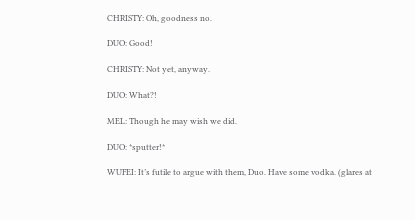CHRISTY: Oh, goodness no.

DUO: Good!

CHRISTY: Not yet, anyway.

DUO: What?!

MEL: Though he may wish we did.

DUO: *sputter!*

WUFEI: It’s futile to argue with them, Duo. Have some vodka. (glares at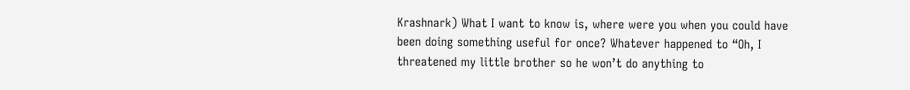Krashnark) What I want to know is, where were you when you could have been doing something useful for once? Whatever happened to “Oh, I threatened my little brother so he won’t do anything to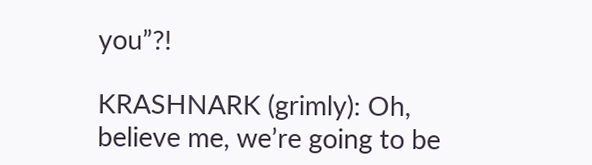you”?!

KRASHNARK (grimly): Oh, believe me, we’re going to be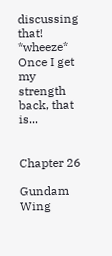discussing that! *wheeze* Once I get my strength back, that is...


Chapter 26

Gundam Wing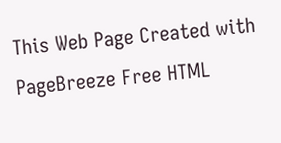This Web Page Created with PageBreeze Free HTML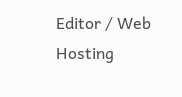Editor / Web Hosting